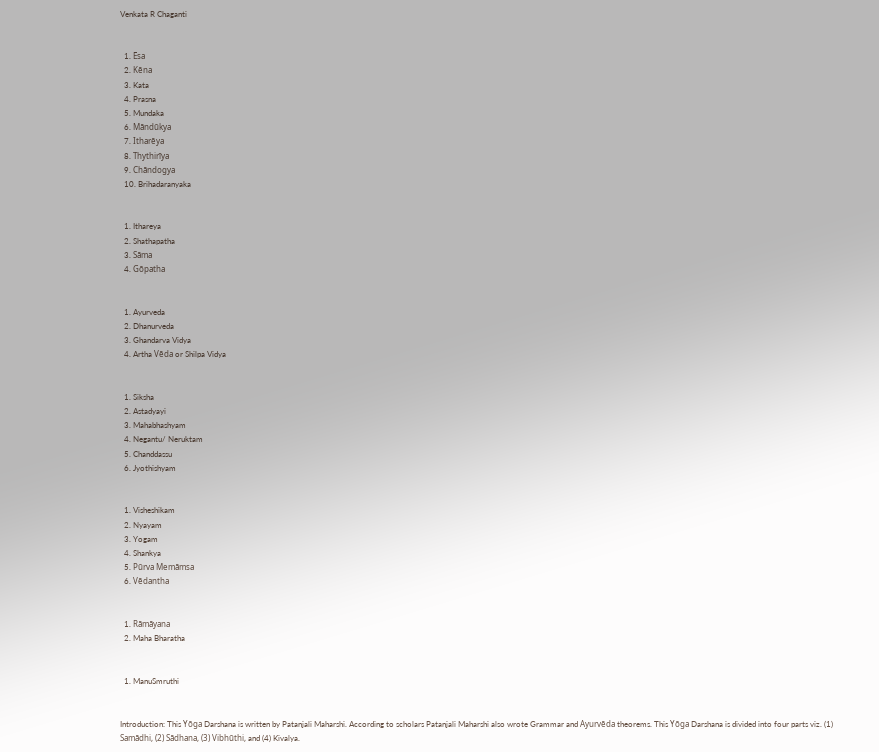Venkata R Chaganti


  1. Ēsa
  2. Kēna
  3. Kata
  4. Prasna
  5. Mundaka
  6. Māndūkya
  7. Itharēya
  8. Thythirīya
  9. Chāndogya
  10. Brihadaranyaka


  1. Ithareya
  2. Shathapatha
  3. Sāma
  4. Gōpatha


  1. Ayurveda
  2. Dhanurveda
  3. Ghandarva Vidya
  4. Artha Vēda or Shilpa Vidya


  1. Siksha
  2. Astadyayi
  3. Mahabhashyam
  4. Negantu/ Neruktam
  5. Chanddassu
  6. Jyothishyam


  1. Visheshikam
  2. Nyayam
  3. Yogam
  4. Shankya
  5. Pūrva Memāmsa
  6. Vēdantha


  1. Rāmāyana
  2. Maha Bharatha


  1. ManuSmruthi


Introduction: This Yōga Darshana is written by Patanjali Maharshi. According to scholars Patanjali Maharshi also wrote Grammar and Ayurvēda theorems. This Yōga Darshana is divided into four parts viz. (1) Samādhi, (2) Sādhana, (3) Vibhūthi, and (4) Kivalya.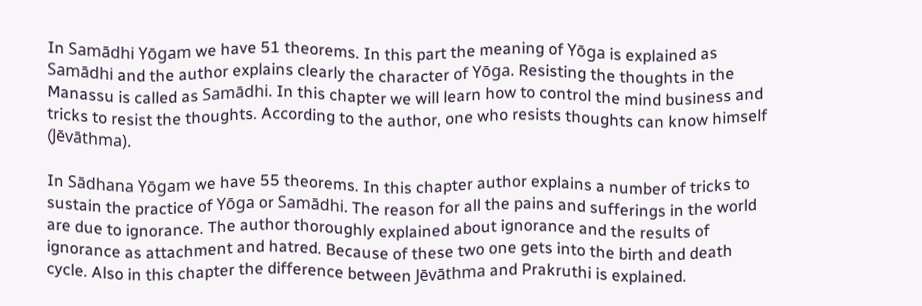In Samādhi Yōgam we have 51 theorems. In this part the meaning of Yōga is explained as Samādhi and the author explains clearly the character of Yōga. Resisting the thoughts in the Manassu is called as Samādhi. In this chapter we will learn how to control the mind business and tricks to resist the thoughts. According to the author, one who resists thoughts can know himself (Jēvāthma).

In Sādhana Yōgam we have 55 theorems. In this chapter author explains a number of tricks to sustain the practice of Yōga or Samādhi. The reason for all the pains and sufferings in the world are due to ignorance. The author thoroughly explained about ignorance and the results of ignorance as attachment and hatred. Because of these two one gets into the birth and death cycle. Also in this chapter the difference between Jēvāthma and Prakruthi is explained.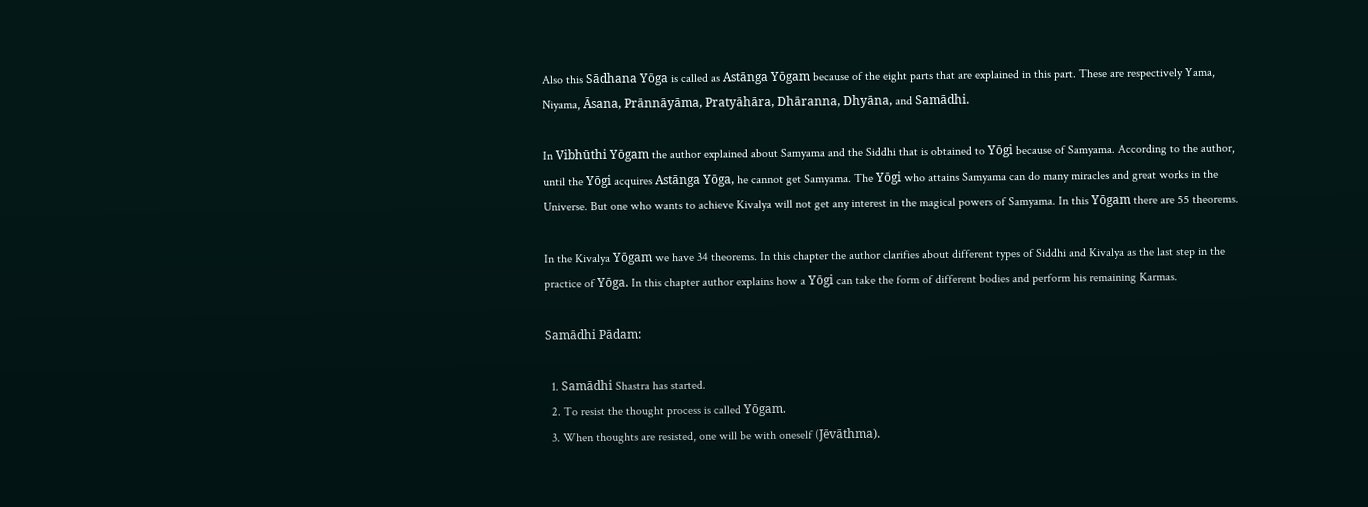Also this Sādhana Yōga is called as Astānga Yōgam because of the eight parts that are explained in this part. These are respectively Yama, Niyama, Āsana, Prānnāyāma, Pratyāhāra, Dhāranna, Dhyāna, and Samādhi.

In Vibhūthi Yōgam the author explained about Samyama and the Siddhi that is obtained to Yōgi because of Samyama. According to the author, until the Yōgi acquires Astānga Yōga, he cannot get Samyama. The Yōgi who attains Samyama can do many miracles and great works in the Universe. But one who wants to achieve Kivalya will not get any interest in the magical powers of Samyama. In this Yōgam there are 55 theorems.

In the Kivalya Yōgam we have 34 theorems. In this chapter the author clarifies about different types of Siddhi and Kivalya as the last step in the practice of Yōga. In this chapter author explains how a Yōgi can take the form of different bodies and perform his remaining Karmas.

Samādhi Pādam:

  1. Samādhi Shastra has started.
  2. To resist the thought process is called Yōgam.
  3. When thoughts are resisted, one will be with oneself (Jēvāthma).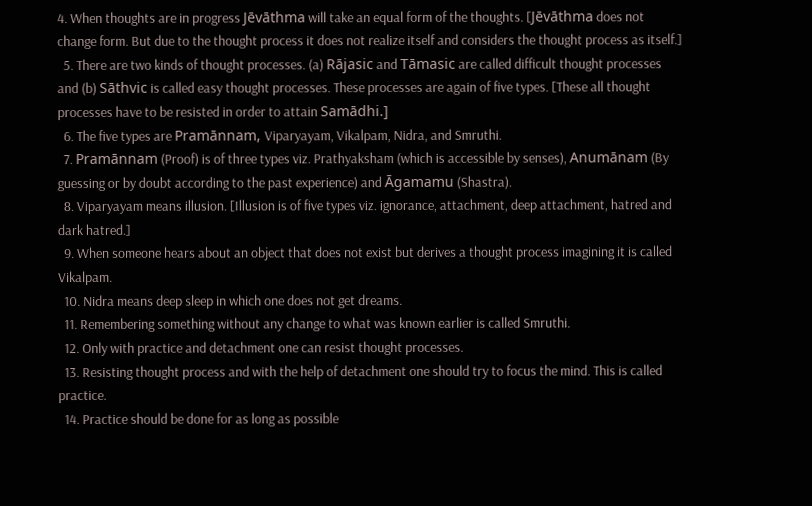4. When thoughts are in progress Jēvāthma will take an equal form of the thoughts. [Jēvāthma does not change form. But due to the thought process it does not realize itself and considers the thought process as itself.]
  5. There are two kinds of thought processes. (a) Rājasic and Tāmasic are called difficult thought processes and (b) Sāthvic is called easy thought processes. These processes are again of five types. [These all thought processes have to be resisted in order to attain Samādhi.]
  6. The five types are Pramānnam, Viparyayam, Vikalpam, Nidra, and Smruthi.
  7. Pramānnam (Proof) is of three types viz. Prathyaksham (which is accessible by senses), Anumānam (By guessing or by doubt according to the past experience) and Āgamamu (Shastra).
  8. Viparyayam means illusion. [Illusion is of five types viz. ignorance, attachment, deep attachment, hatred and dark hatred.]
  9. When someone hears about an object that does not exist but derives a thought process imagining it is called Vikalpam.
  10. Nidra means deep sleep in which one does not get dreams.
  11. Remembering something without any change to what was known earlier is called Smruthi.
  12. Only with practice and detachment one can resist thought processes.
  13. Resisting thought process and with the help of detachment one should try to focus the mind. This is called practice.
  14. Practice should be done for as long as possible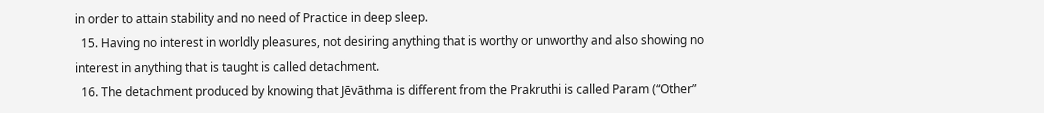in order to attain stability and no need of Practice in deep sleep.
  15. Having no interest in worldly pleasures, not desiring anything that is worthy or unworthy and also showing no interest in anything that is taught is called detachment.
  16. The detachment produced by knowing that Jēvāthma is different from the Prakruthi is called Param (“Other”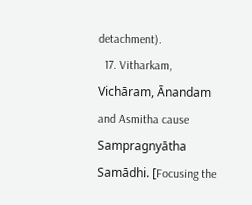detachment).
  17. Vitharkam, Vichāram, Ānandam and Asmitha cause Sampragnyātha Samādhi. [Focusing the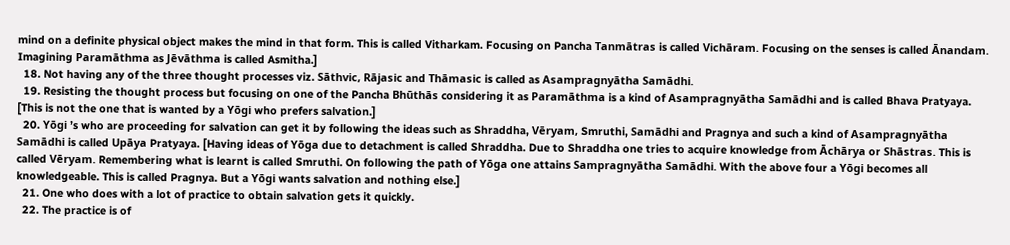mind on a definite physical object makes the mind in that form. This is called Vitharkam. Focusing on Pancha Tanmātras is called Vichāram. Focusing on the senses is called Ānandam. Imagining Paramāthma as Jēvāthma is called Asmitha.]
  18. Not having any of the three thought processes viz. Sāthvic, Rājasic and Thāmasic is called as Asampragnyātha Samādhi.
  19. Resisting the thought process but focusing on one of the Pancha Bhūthās considering it as Paramāthma is a kind of Asampragnyātha Samādhi and is called Bhava Pratyaya. [This is not the one that is wanted by a Yōgi who prefers salvation.]
  20. Yōgi ’s who are proceeding for salvation can get it by following the ideas such as Shraddha, Vēryam, Smruthi, Samādhi and Pragnya and such a kind of Asampragnyātha Samādhi is called Upāya Pratyaya. [Having ideas of Yōga due to detachment is called Shraddha. Due to Shraddha one tries to acquire knowledge from Āchārya or Shāstras. This is called Vēryam. Remembering what is learnt is called Smruthi. On following the path of Yōga one attains Sampragnyātha Samādhi. With the above four a Yōgi becomes all knowledgeable. This is called Pragnya. But a Yōgi wants salvation and nothing else.]
  21. One who does with a lot of practice to obtain salvation gets it quickly.
  22. The practice is of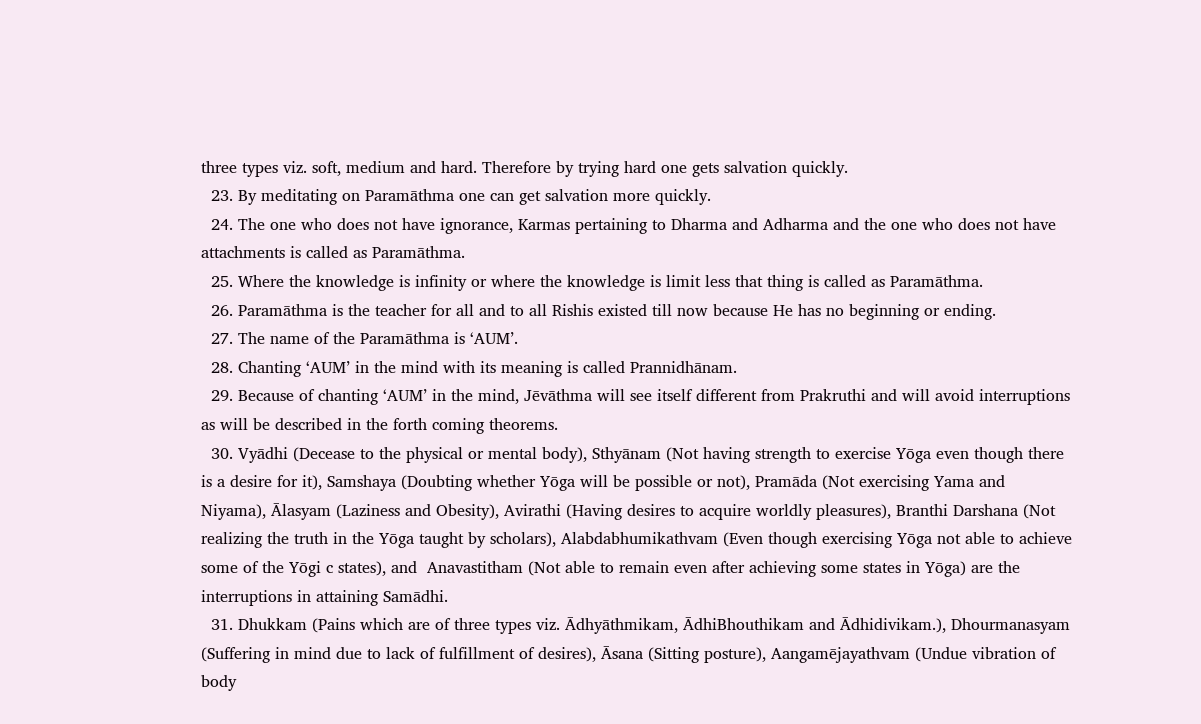three types viz. soft, medium and hard. Therefore by trying hard one gets salvation quickly.
  23. By meditating on Paramāthma one can get salvation more quickly.
  24. The one who does not have ignorance, Karmas pertaining to Dharma and Adharma and the one who does not have attachments is called as Paramāthma.
  25. Where the knowledge is infinity or where the knowledge is limit less that thing is called as Paramāthma.
  26. Paramāthma is the teacher for all and to all Rishis existed till now because He has no beginning or ending.
  27. The name of the Paramāthma is ‘AUM’.
  28. Chanting ‘AUM’ in the mind with its meaning is called Prannidhānam.
  29. Because of chanting ‘AUM’ in the mind, Jēvāthma will see itself different from Prakruthi and will avoid interruptions as will be described in the forth coming theorems.
  30. Vyādhi (Decease to the physical or mental body), Sthyānam (Not having strength to exercise Yōga even though there is a desire for it), Samshaya (Doubting whether Yōga will be possible or not), Pramāda (Not exercising Yama and Niyama), Ālasyam (Laziness and Obesity), Avirathi (Having desires to acquire worldly pleasures), Branthi Darshana (Not realizing the truth in the Yōga taught by scholars), Alabdabhumikathvam (Even though exercising Yōga not able to achieve some of the Yōgi c states), and  Anavastitham (Not able to remain even after achieving some states in Yōga) are the interruptions in attaining Samādhi.
  31. Dhukkam (Pains which are of three types viz. Ādhyāthmikam, ĀdhiBhouthikam and Ādhidivikam.), Dhourmanasyam (Suffering in mind due to lack of fulfillment of desires), Āsana (Sitting posture), Aangamējayathvam (Undue vibration of body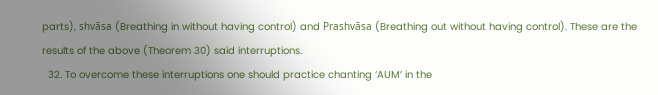parts), shvāsa (Breathing in without having control) and Prashvāsa (Breathing out without having control). These are the results of the above (Theorem 30) said interruptions.
  32. To overcome these interruptions one should practice chanting ‘AUM’ in the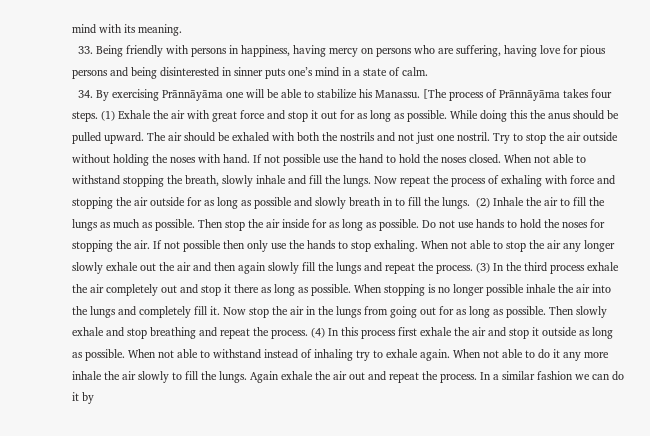mind with its meaning.
  33. Being friendly with persons in happiness, having mercy on persons who are suffering, having love for pious persons and being disinterested in sinner puts one’s mind in a state of calm.
  34. By exercising Prānnāyāma one will be able to stabilize his Manassu. [The process of Prānnāyāma takes four steps. (1) Exhale the air with great force and stop it out for as long as possible. While doing this the anus should be pulled upward. The air should be exhaled with both the nostrils and not just one nostril. Try to stop the air outside without holding the noses with hand. If not possible use the hand to hold the noses closed. When not able to withstand stopping the breath, slowly inhale and fill the lungs. Now repeat the process of exhaling with force and stopping the air outside for as long as possible and slowly breath in to fill the lungs.  (2) Inhale the air to fill the lungs as much as possible. Then stop the air inside for as long as possible. Do not use hands to hold the noses for stopping the air. If not possible then only use the hands to stop exhaling. When not able to stop the air any longer slowly exhale out the air and then again slowly fill the lungs and repeat the process. (3) In the third process exhale the air completely out and stop it there as long as possible. When stopping is no longer possible inhale the air into the lungs and completely fill it. Now stop the air in the lungs from going out for as long as possible. Then slowly exhale and stop breathing and repeat the process. (4) In this process first exhale the air and stop it outside as long as possible. When not able to withstand instead of inhaling try to exhale again. When not able to do it any more inhale the air slowly to fill the lungs. Again exhale the air out and repeat the process. In a similar fashion we can do it by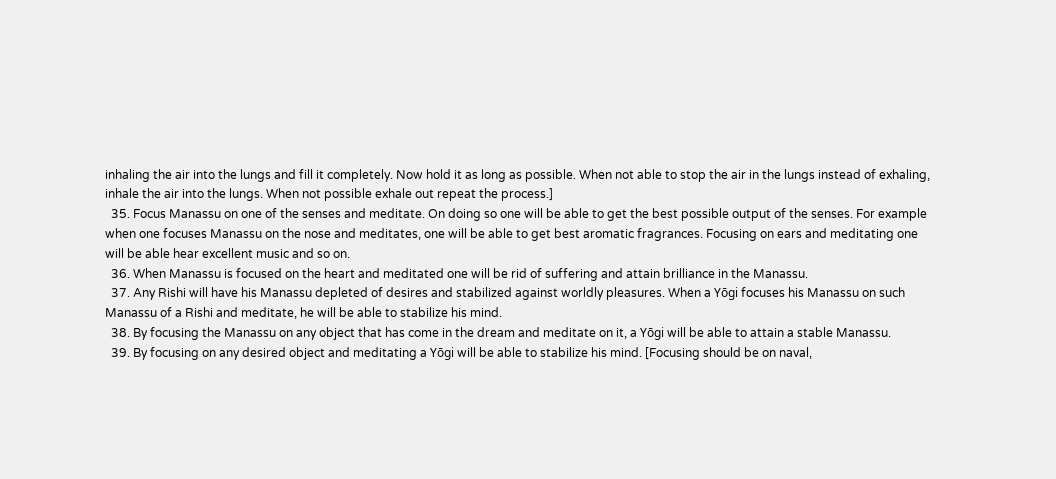inhaling the air into the lungs and fill it completely. Now hold it as long as possible. When not able to stop the air in the lungs instead of exhaling, inhale the air into the lungs. When not possible exhale out repeat the process.]
  35. Focus Manassu on one of the senses and meditate. On doing so one will be able to get the best possible output of the senses. For example when one focuses Manassu on the nose and meditates, one will be able to get best aromatic fragrances. Focusing on ears and meditating one will be able hear excellent music and so on.
  36. When Manassu is focused on the heart and meditated one will be rid of suffering and attain brilliance in the Manassu.
  37. Any Rishi will have his Manassu depleted of desires and stabilized against worldly pleasures. When a Yōgi focuses his Manassu on such Manassu of a Rishi and meditate, he will be able to stabilize his mind.
  38. By focusing the Manassu on any object that has come in the dream and meditate on it, a Yōgi will be able to attain a stable Manassu.
  39. By focusing on any desired object and meditating a Yōgi will be able to stabilize his mind. [Focusing should be on naval,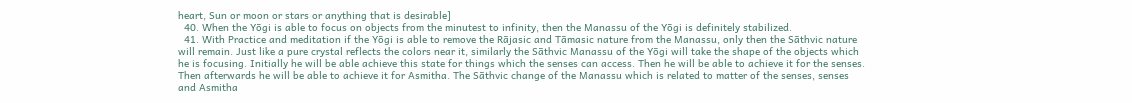heart, Sun or moon or stars or anything that is desirable]
  40. When the Yōgi is able to focus on objects from the minutest to infinity, then the Manassu of the Yōgi is definitely stabilized.
  41. With Practice and meditation if the Yōgi is able to remove the Rājasic and Tāmasic nature from the Manassu, only then the Sāthvic nature will remain. Just like a pure crystal reflects the colors near it, similarly the Sāthvic Manassu of the Yōgi will take the shape of the objects which he is focusing. Initially he will be able achieve this state for things which the senses can access. Then he will be able to achieve it for the senses. Then afterwards he will be able to achieve it for Asmitha. The Sāthvic change of the Manassu which is related to matter of the senses, senses and Asmitha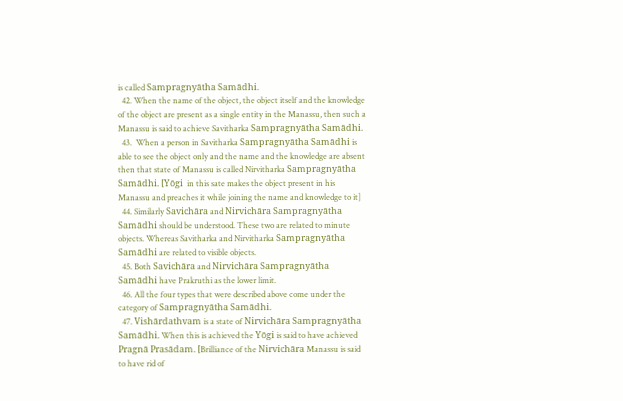is called Sampragnyātha Samādhi.
  42. When the name of the object, the object itself and the knowledge of the object are present as a single entity in the Manassu, then such a Manassu is said to achieve Savitharka Sampragnyātha Samādhi.
  43.  When a person in Savitharka Sampragnyātha Samādhi is able to see the object only and the name and the knowledge are absent then that state of Manassu is called Nirvitharka Sampragnyātha Samādhi. [Yōgi  in this sate makes the object present in his Manassu and preaches it while joining the name and knowledge to it]
  44. Similarly Savichāra and Nirvichāra Sampragnyātha Samādhi should be understood. These two are related to minute objects. Whereas Savitharka and Nirvitharka Sampragnyātha Samādhi are related to visible objects.
  45. Both Savichāra and Nirvichāra Sampragnyātha Samādhi have Prakruthi as the lower limit.
  46. All the four types that were described above come under the category of Sampragnyātha Samādhi.
  47. Vishārdathvam is a state of Nirvichāra Sampragnyātha Samādhi. When this is achieved the Yōgi is said to have achieved Pragnā Prasādam. [Brilliance of the Nirvichāra Manassu is said to have rid of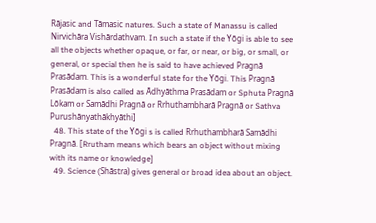Rājasic and Tāmasic natures. Such a state of Manassu is called Nirvichāra Vishārdathvam. In such a state if the Yōgi is able to see all the objects whether opaque, or far, or near, or big, or small, or general, or special then he is said to have achieved Pragnā Prasādam. This is a wonderful state for the Yōgi. This Pragnā Prasādam is also called as Ādhyāthma Prasādam or Sphuta Pragnā Lōkam or Samādhi Pragnā or Rrhuthambharā Pragnā or Sathva Purushānyathākhyāthi]
  48. This state of the Yōgi s is called Rrhuthambharā Samādhi Pragnā. [Rrutham means which bears an object without mixing with its name or knowledge]
  49. Science (Shāstra) gives general or broad idea about an object.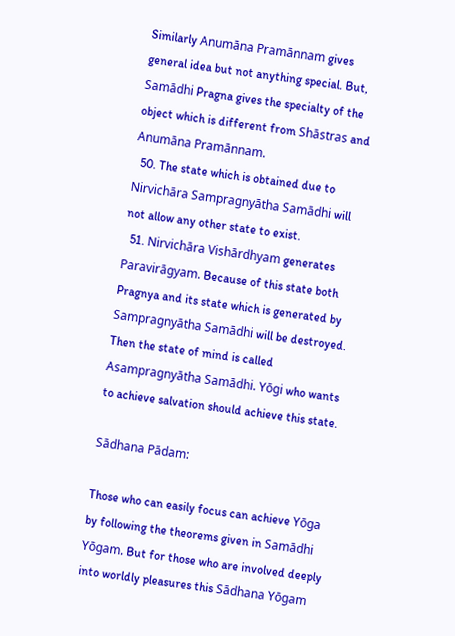Similarly Anumāna Pramānnam gives general idea but not anything special. But, Samādhi Pragna gives the specialty of the object which is different from Shāstras and Anumāna Pramānnam.
  50. The state which is obtained due to Nirvichāra Sampragnyātha Samādhi will not allow any other state to exist.
  51. Nirvichāra Vishārdhyam generates Paravirāgyam. Because of this state both Pragnya and its state which is generated by Sampragnyātha Samādhi will be destroyed. Then the state of mind is called Asampragnyātha Samādhi. Yōgi who wants to achieve salvation should achieve this state.

Sādhana Pādam:

Those who can easily focus can achieve Yōga by following the theorems given in Samādhi Yōgam. But for those who are involved deeply into worldly pleasures this Sādhana Yōgam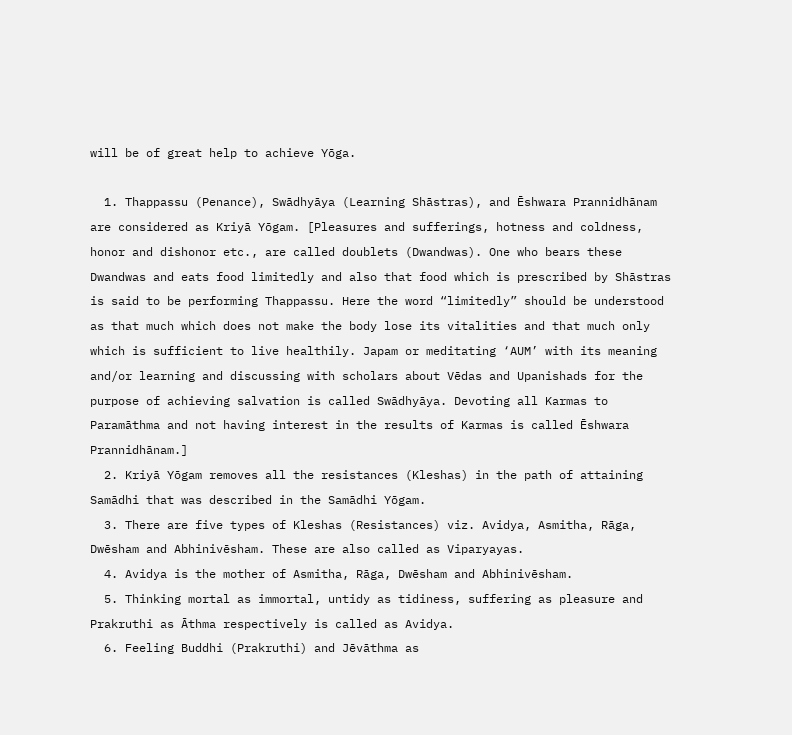will be of great help to achieve Yōga.

  1. Thappassu (Penance), Swādhyāya (Learning Shāstras), and Ēshwara Prannidhānam are considered as Kriyā Yōgam. [Pleasures and sufferings, hotness and coldness, honor and dishonor etc., are called doublets (Dwandwas). One who bears these Dwandwas and eats food limitedly and also that food which is prescribed by Shāstras is said to be performing Thappassu. Here the word “limitedly” should be understood as that much which does not make the body lose its vitalities and that much only which is sufficient to live healthily. Japam or meditating ‘AUM’ with its meaning and/or learning and discussing with scholars about Vēdas and Upanishads for the purpose of achieving salvation is called Swādhyāya. Devoting all Karmas to Paramāthma and not having interest in the results of Karmas is called Ēshwara Prannidhānam.]
  2. Kriyā Yōgam removes all the resistances (Kleshas) in the path of attaining Samādhi that was described in the Samādhi Yōgam.
  3. There are five types of Kleshas (Resistances) viz. Avidya, Asmitha, Rāga, Dwēsham and Abhinivēsham. These are also called as Viparyayas.
  4. Avidya is the mother of Asmitha, Rāga, Dwēsham and Abhinivēsham.
  5. Thinking mortal as immortal, untidy as tidiness, suffering as pleasure and Prakruthi as Āthma respectively is called as Avidya.
  6. Feeling Buddhi (Prakruthi) and Jēvāthma as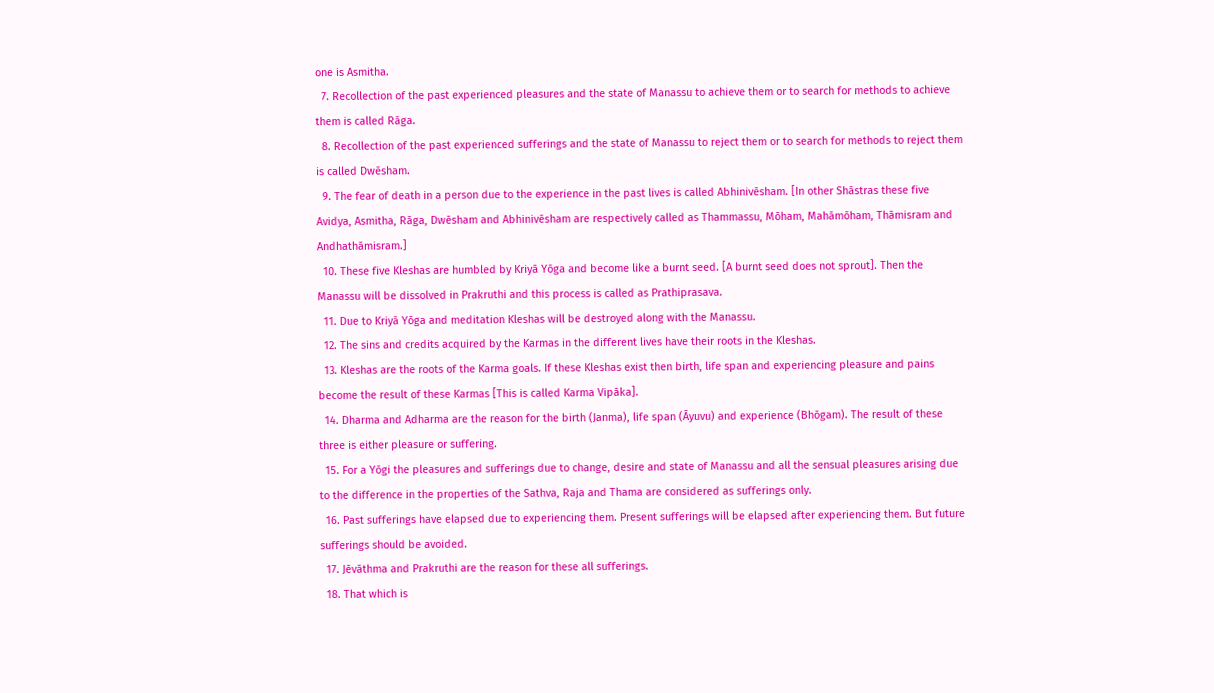one is Asmitha.
  7. Recollection of the past experienced pleasures and the state of Manassu to achieve them or to search for methods to achieve them is called Rāga.
  8. Recollection of the past experienced sufferings and the state of Manassu to reject them or to search for methods to reject them is called Dwēsham.
  9. The fear of death in a person due to the experience in the past lives is called Abhinivēsham. [In other Shāstras these five Avidya, Asmitha, Rāga, Dwēsham and Abhinivēsham are respectively called as Thammassu, Mōham, Mahāmōham, Thāmisram and Andhathāmisram.]
  10. These five Kleshas are humbled by Kriyā Yōga and become like a burnt seed. [A burnt seed does not sprout]. Then the Manassu will be dissolved in Prakruthi and this process is called as Prathiprasava.
  11. Due to Kriyā Yōga and meditation Kleshas will be destroyed along with the Manassu.
  12. The sins and credits acquired by the Karmas in the different lives have their roots in the Kleshas.
  13. Kleshas are the roots of the Karma goals. If these Kleshas exist then birth, life span and experiencing pleasure and pains become the result of these Karmas [This is called Karma Vipāka].
  14. Dharma and Adharma are the reason for the birth (Janma), life span (Āyuvu) and experience (Bhōgam). The result of these three is either pleasure or suffering.
  15. For a Yōgi the pleasures and sufferings due to change, desire and state of Manassu and all the sensual pleasures arising due to the difference in the properties of the Sathva, Raja and Thama are considered as sufferings only.
  16. Past sufferings have elapsed due to experiencing them. Present sufferings will be elapsed after experiencing them. But future sufferings should be avoided.
  17. Jēvāthma and Prakruthi are the reason for these all sufferings.
  18. That which is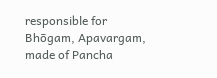responsible for Bhōgam, Apavargam, made of Pancha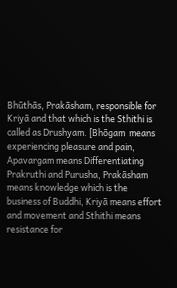Bhūthās, Prakāsham, responsible for Kriyā and that which is the Sthithi is called as Drushyam. [Bhōgam  means experiencing pleasure and pain, Apavargam means Differentiating Prakruthi and Purusha, Prakāsham means knowledge which is the business of Buddhi, Kriyā means effort and movement and Sthithi means resistance for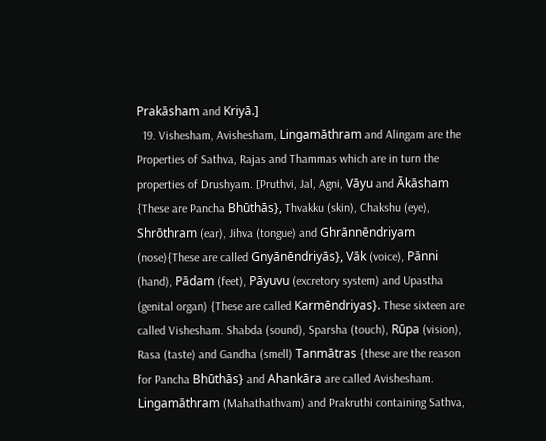Prakāsham and Kriyā.]
  19. Vishesham, Avishesham, Lingamāthram and Alingam are the Properties of Sathva, Rajas and Thammas which are in turn the properties of Drushyam. [Pruthvi, Jal, Agni, Vāyu and Ākāsham {These are Pancha Bhūthās}, Thvakku (skin), Chakshu (eye), Shrōthram (ear), Jihva (tongue) and Ghrānnēndriyam (nose){These are called Gnyānēndriyās}, Vāk (voice), Pānni (hand), Pādam (feet), Pāyuvu (excretory system) and Upastha (genital organ) {These are called Karmēndriyas}. These sixteen are called Vishesham. Shabda (sound), Sparsha (touch), Rūpa (vision), Rasa (taste) and Gandha (smell) Tanmātras {these are the reason for Pancha Bhūthās} and Ahankāra are called Avishesham. Lingamāthram (Mahathathvam) and Prakruthi containing Sathva,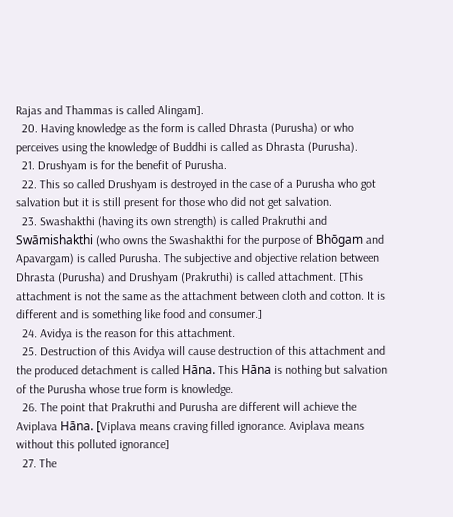Rajas and Thammas is called Alingam].
  20. Having knowledge as the form is called Dhrasta (Purusha) or who perceives using the knowledge of Buddhi is called as Dhrasta (Purusha).
  21. Drushyam is for the benefit of Purusha.
  22. This so called Drushyam is destroyed in the case of a Purusha who got salvation but it is still present for those who did not get salvation.
  23. Swashakthi (having its own strength) is called Prakruthi and Swāmishakthi (who owns the Swashakthi for the purpose of Bhōgam and Apavargam) is called Purusha. The subjective and objective relation between Dhrasta (Purusha) and Drushyam (Prakruthi) is called attachment. [This attachment is not the same as the attachment between cloth and cotton. It is different and is something like food and consumer.]
  24. Avidya is the reason for this attachment.
  25. Destruction of this Avidya will cause destruction of this attachment and the produced detachment is called Hāna. This Hāna is nothing but salvation of the Purusha whose true form is knowledge.
  26. The point that Prakruthi and Purusha are different will achieve the Aviplava Hāna. [Viplava means craving filled ignorance. Aviplava means without this polluted ignorance]
  27. The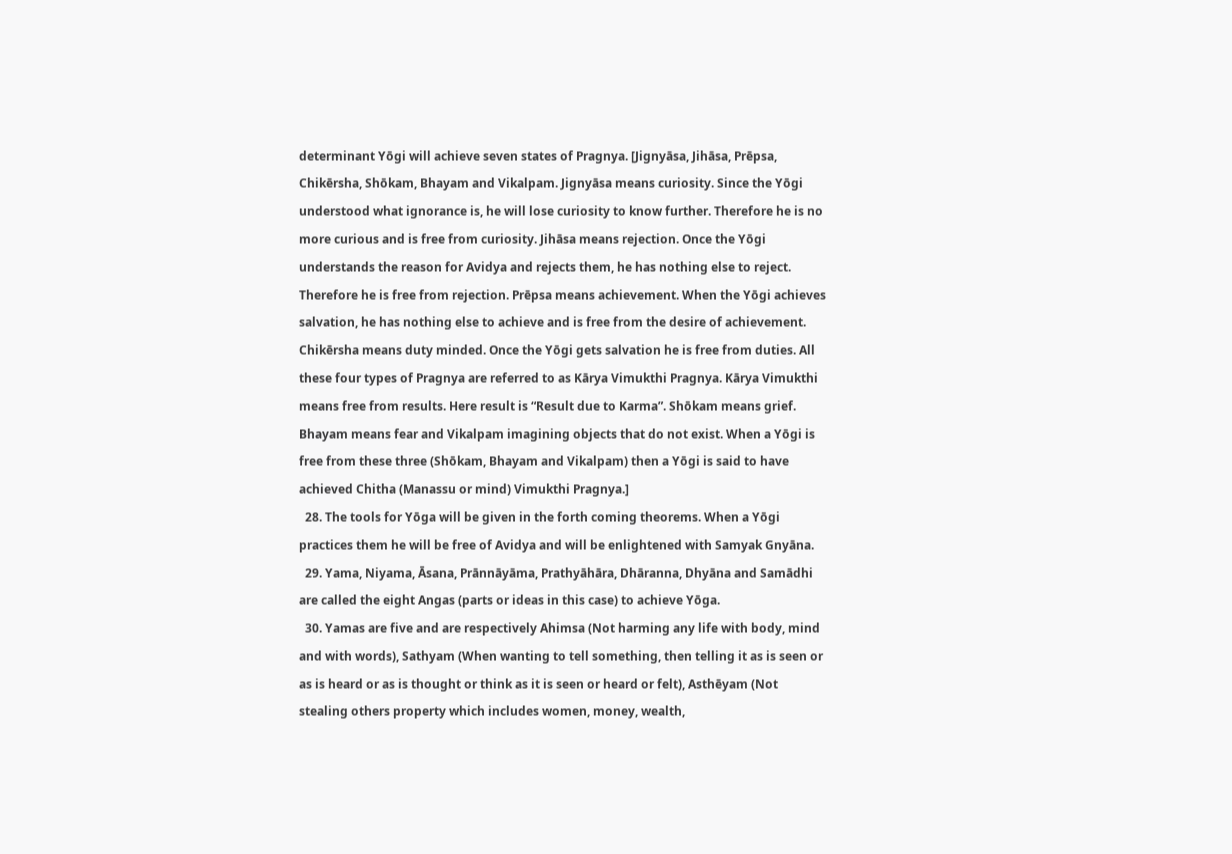determinant Yōgi will achieve seven states of Pragnya. [Jignyāsa, Jihāsa, Prēpsa, Chikērsha, Shōkam, Bhayam and Vikalpam. Jignyāsa means curiosity. Since the Yōgi understood what ignorance is, he will lose curiosity to know further. Therefore he is no more curious and is free from curiosity. Jihāsa means rejection. Once the Yōgi understands the reason for Avidya and rejects them, he has nothing else to reject. Therefore he is free from rejection. Prēpsa means achievement. When the Yōgi achieves salvation, he has nothing else to achieve and is free from the desire of achievement. Chikērsha means duty minded. Once the Yōgi gets salvation he is free from duties. All these four types of Pragnya are referred to as Kārya Vimukthi Pragnya. Kārya Vimukthi means free from results. Here result is “Result due to Karma”. Shōkam means grief. Bhayam means fear and Vikalpam imagining objects that do not exist. When a Yōgi is free from these three (Shōkam, Bhayam and Vikalpam) then a Yōgi is said to have achieved Chitha (Manassu or mind) Vimukthi Pragnya.]
  28. The tools for Yōga will be given in the forth coming theorems. When a Yōgi practices them he will be free of Avidya and will be enlightened with Samyak Gnyāna.
  29. Yama, Niyama, Āsana, Prānnāyāma, Prathyāhāra, Dhāranna, Dhyāna and Samādhi are called the eight Angas (parts or ideas in this case) to achieve Yōga.
  30. Yamas are five and are respectively Ahimsa (Not harming any life with body, mind and with words), Sathyam (When wanting to tell something, then telling it as is seen or as is heard or as is thought or think as it is seen or heard or felt), Asthēyam (Not stealing others property which includes women, money, wealth,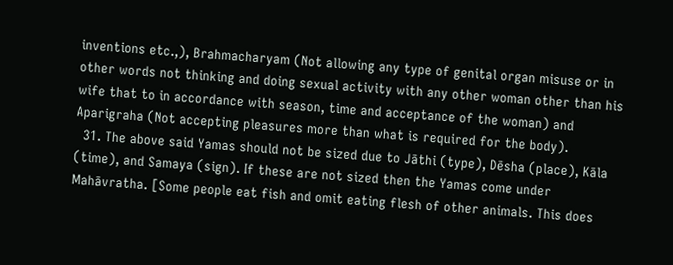inventions etc.,), Brahmacharyam (Not allowing any type of genital organ misuse or in other words not thinking and doing sexual activity with any other woman other than his wife that to in accordance with season, time and acceptance of the woman) and Aparigraha (Not accepting pleasures more than what is required for the body).
  31. The above said Yamas should not be sized due to Jāthi (type), Dēsha (place), Kāla (time), and Samaya (sign). If these are not sized then the Yamas come under Mahāvratha. [Some people eat fish and omit eating flesh of other animals. This does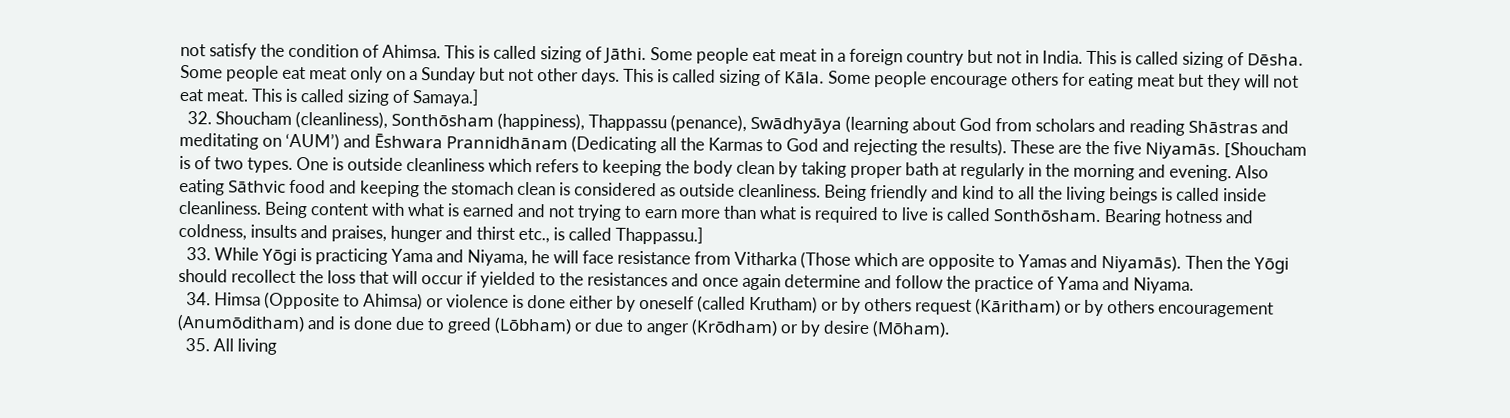not satisfy the condition of Ahimsa. This is called sizing of Jāthi. Some people eat meat in a foreign country but not in India. This is called sizing of Dēsha. Some people eat meat only on a Sunday but not other days. This is called sizing of Kāla. Some people encourage others for eating meat but they will not eat meat. This is called sizing of Samaya.]
  32. Shoucham (cleanliness), Sonthōsham (happiness), Thappassu (penance), Swādhyāya (learning about God from scholars and reading Shāstras and meditating on ‘AUM’) and Ēshwara Prannidhānam (Dedicating all the Karmas to God and rejecting the results). These are the five Niyamās. [Shoucham is of two types. One is outside cleanliness which refers to keeping the body clean by taking proper bath at regularly in the morning and evening. Also eating Sāthvic food and keeping the stomach clean is considered as outside cleanliness. Being friendly and kind to all the living beings is called inside cleanliness. Being content with what is earned and not trying to earn more than what is required to live is called Sonthōsham. Bearing hotness and coldness, insults and praises, hunger and thirst etc., is called Thappassu.]
  33. While Yōgi is practicing Yama and Niyama, he will face resistance from Vitharka (Those which are opposite to Yamas and Niyamās). Then the Yōgi should recollect the loss that will occur if yielded to the resistances and once again determine and follow the practice of Yama and Niyama.
  34. Himsa (Opposite to Ahimsa) or violence is done either by oneself (called Krutham) or by others request (Kāritham) or by others encouragement (Anumōditham) and is done due to greed (Lōbham) or due to anger (Krōdham) or by desire (Mōham).
  35. All living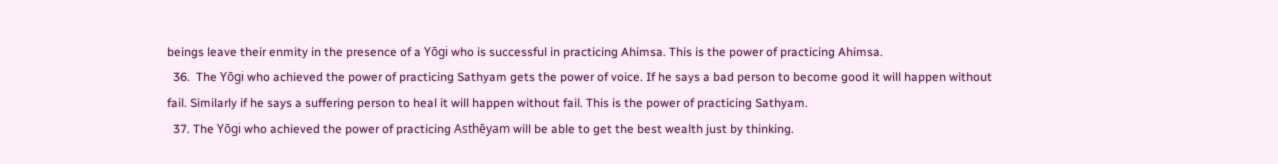beings leave their enmity in the presence of a Yōgi who is successful in practicing Ahimsa. This is the power of practicing Ahimsa.
  36.  The Yōgi who achieved the power of practicing Sathyam gets the power of voice. If he says a bad person to become good it will happen without fail. Similarly if he says a suffering person to heal it will happen without fail. This is the power of practicing Sathyam.
  37. The Yōgi who achieved the power of practicing Asthēyam will be able to get the best wealth just by thinking.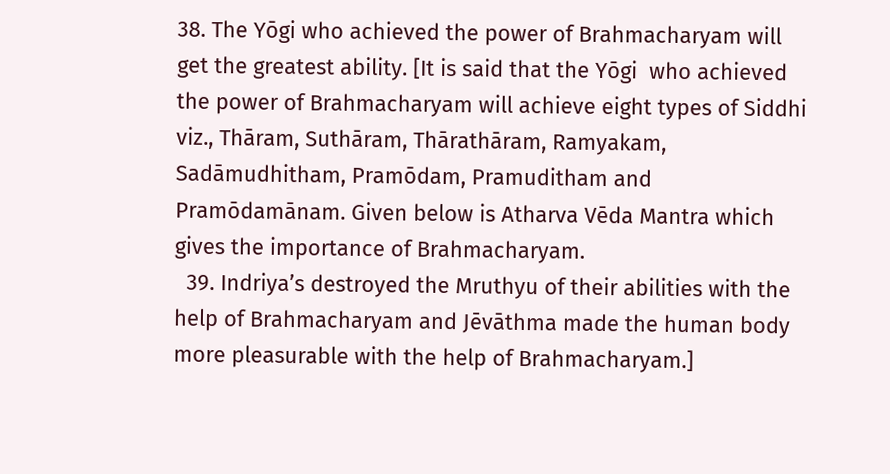38. The Yōgi who achieved the power of Brahmacharyam will get the greatest ability. [It is said that the Yōgi  who achieved the power of Brahmacharyam will achieve eight types of Siddhi  viz., Thāram, Suthāram, Thārathāram, Ramyakam, Sadāmudhitham, Pramōdam, Pramuditham and Pramōdamānam. Given below is Atharva Vēda Mantra which gives the importance of Brahmacharyam.
  39. Indriya’s destroyed the Mruthyu of their abilities with the help of Brahmacharyam and Jēvāthma made the human body more pleasurable with the help of Brahmacharyam.]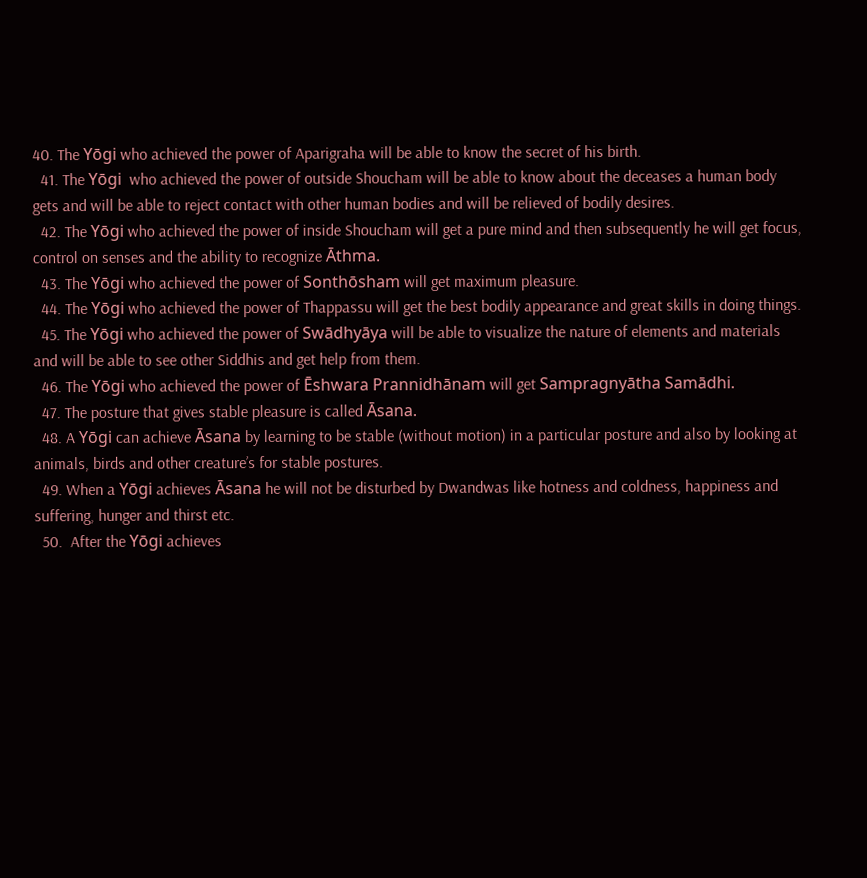40. The Yōgi who achieved the power of Aparigraha will be able to know the secret of his birth.
  41. The Yōgi  who achieved the power of outside Shoucham will be able to know about the deceases a human body gets and will be able to reject contact with other human bodies and will be relieved of bodily desires.
  42. The Yōgi who achieved the power of inside Shoucham will get a pure mind and then subsequently he will get focus, control on senses and the ability to recognize Āthma.
  43. The Yōgi who achieved the power of Sonthōsham will get maximum pleasure.
  44. The Yōgi who achieved the power of Thappassu will get the best bodily appearance and great skills in doing things.
  45. The Yōgi who achieved the power of Swādhyāya will be able to visualize the nature of elements and materials and will be able to see other Siddhis and get help from them.
  46. The Yōgi who achieved the power of Ēshwara Prannidhānam will get Sampragnyātha Samādhi.
  47. The posture that gives stable pleasure is called Āsana.
  48. A Yōgi can achieve Āsana by learning to be stable (without motion) in a particular posture and also by looking at animals, birds and other creature’s for stable postures.
  49. When a Yōgi achieves Āsana he will not be disturbed by Dwandwas like hotness and coldness, happiness and suffering, hunger and thirst etc.
  50.  After the Yōgi achieves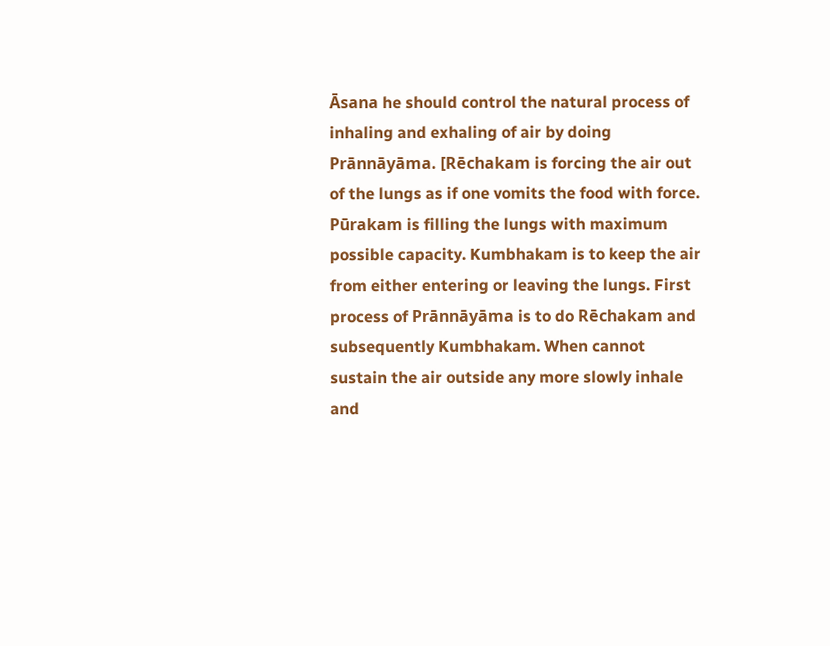Āsana he should control the natural process of inhaling and exhaling of air by doing Prānnāyāma. [Rēchakam is forcing the air out of the lungs as if one vomits the food with force. Pūrakam is filling the lungs with maximum possible capacity. Kumbhakam is to keep the air from either entering or leaving the lungs. First process of Prānnāyāma is to do Rēchakam and subsequently Kumbhakam. When cannot sustain the air outside any more slowly inhale and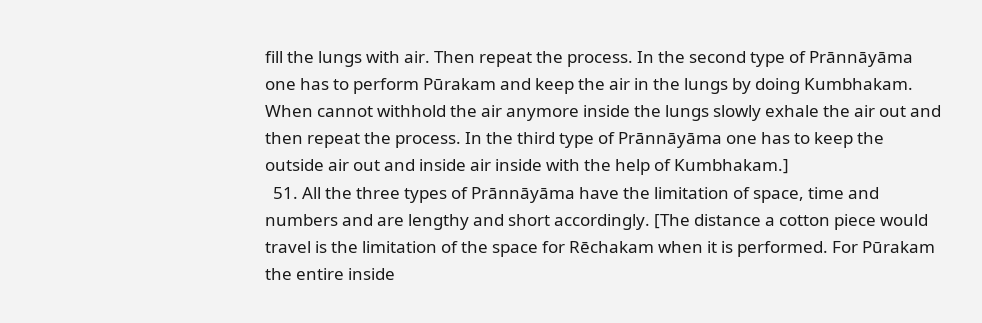fill the lungs with air. Then repeat the process. In the second type of Prānnāyāma one has to perform Pūrakam and keep the air in the lungs by doing Kumbhakam. When cannot withhold the air anymore inside the lungs slowly exhale the air out and then repeat the process. In the third type of Prānnāyāma one has to keep the outside air out and inside air inside with the help of Kumbhakam.]
  51. All the three types of Prānnāyāma have the limitation of space, time and numbers and are lengthy and short accordingly. [The distance a cotton piece would travel is the limitation of the space for Rēchakam when it is performed. For Pūrakam the entire inside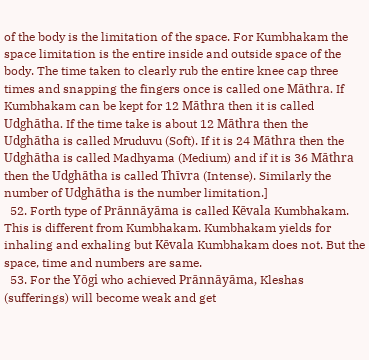of the body is the limitation of the space. For Kumbhakam the space limitation is the entire inside and outside space of the body. The time taken to clearly rub the entire knee cap three times and snapping the fingers once is called one Māthra. If Kumbhakam can be kept for 12 Māthra then it is called Udghātha. If the time take is about 12 Māthra then the Udghātha is called Mruduvu (Soft). If it is 24 Māthra then the Udghātha is called Madhyama (Medium) and if it is 36 Māthra then the Udghātha is called Thīvra (Intense). Similarly the number of Udghātha is the number limitation.]
  52. Forth type of Prānnāyāma is called Kēvala Kumbhakam. This is different from Kumbhakam. Kumbhakam yields for inhaling and exhaling but Kēvala Kumbhakam does not. But the space, time and numbers are same.
  53. For the Yōgi who achieved Prānnāyāma, Kleshas (sufferings) will become weak and get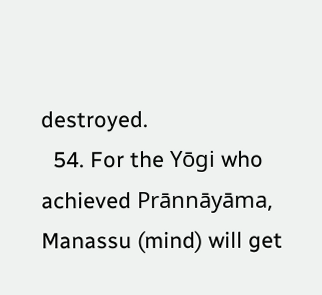destroyed.
  54. For the Yōgi who achieved Prānnāyāma, Manassu (mind) will get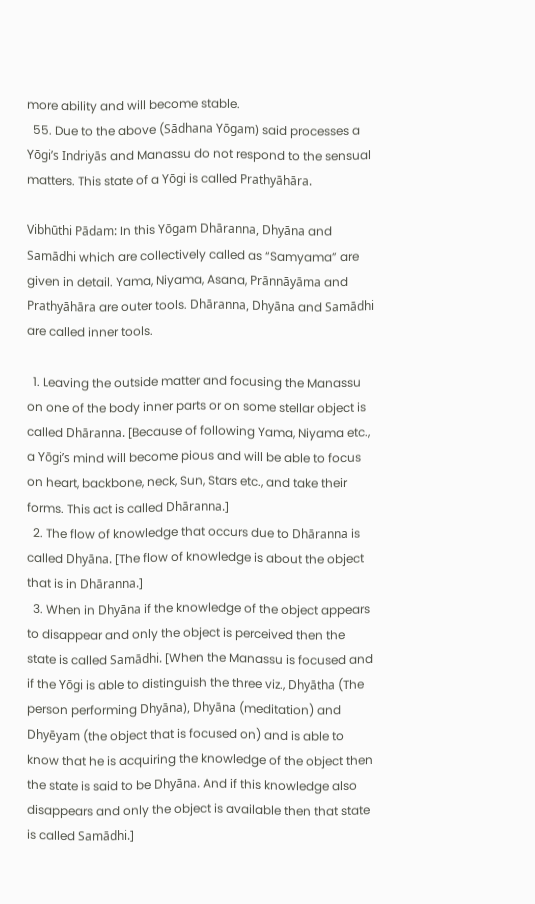more ability and will become stable.
  55. Due to the above (Sādhana Yōgam) said processes a Yōgi’s Indriyās and Manassu do not respond to the sensual matters. This state of a Yōgi is called Prathyāhāra.

Vibhūthi Pādam: In this Yōgam Dhāranna, Dhyāna and Samādhi which are collectively called as “Samyama” are given in detail. Yama, Niyama, Asana, Prānnāyāma and Prathyāhāra are outer tools. Dhāranna, Dhyāna and Samādhi are called inner tools.

  1. Leaving the outside matter and focusing the Manassu on one of the body inner parts or on some stellar object is called Dhāranna. [Because of following Yama, Niyama etc., a Yōgi’s mind will become pious and will be able to focus on heart, backbone, neck, Sun, Stars etc., and take their forms. This act is called Dhāranna.]
  2. The flow of knowledge that occurs due to Dhāranna is called Dhyāna. [The flow of knowledge is about the object that is in Dhāranna.]
  3. When in Dhyāna if the knowledge of the object appears to disappear and only the object is perceived then the state is called Samādhi. [When the Manassu is focused and if the Yōgi is able to distinguish the three viz., Dhyātha (The person performing Dhyāna), Dhyāna (meditation) and Dhyēyam (the object that is focused on) and is able to know that he is acquiring the knowledge of the object then the state is said to be Dhyāna. And if this knowledge also disappears and only the object is available then that state is called Samādhi.]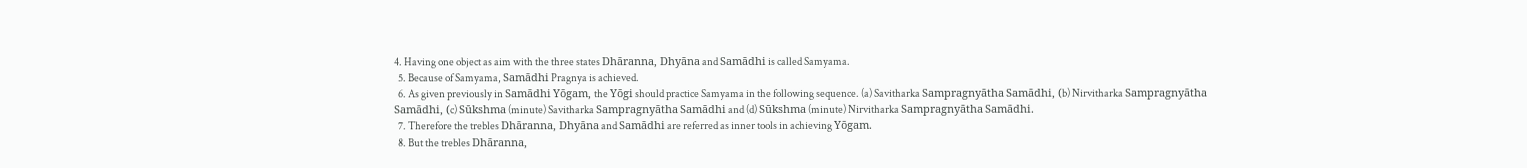4. Having one object as aim with the three states Dhāranna, Dhyāna and Samādhi is called Samyama.
  5. Because of Samyama, Samādhi Pragnya is achieved.
  6. As given previously in Samādhi Yōgam, the Yōgi should practice Samyama in the following sequence. (a) Savitharka Sampragnyātha Samādhi, (b) Nirvitharka Sampragnyātha Samādhi, (c) Sūkshma (minute) Savitharka Sampragnyātha Samādhi and (d) Sūkshma (minute) Nirvitharka Sampragnyātha Samādhi.
  7. Therefore the trebles Dhāranna, Dhyāna and Samādhi are referred as inner tools in achieving Yōgam.
  8. But the trebles Dhāranna,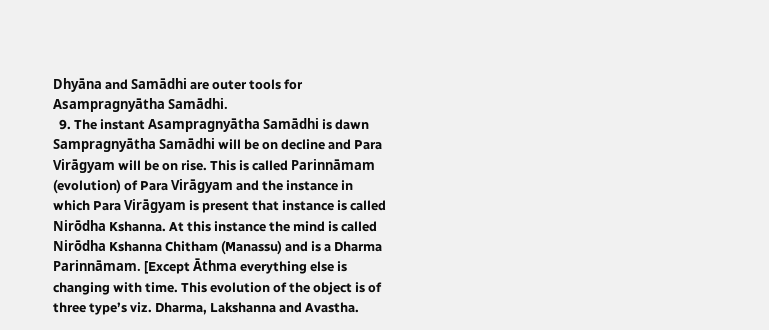Dhyāna and Samādhi are outer tools for Asampragnyātha Samādhi.
  9. The instant Asampragnyātha Samādhi is dawn Sampragnyātha Samādhi will be on decline and Para Virāgyam will be on rise. This is called Parinnāmam (evolution) of Para Virāgyam and the instance in which Para Virāgyam is present that instance is called Nirōdha Kshanna. At this instance the mind is called Nirōdha Kshanna Chitham (Manassu) and is a Dharma Parinnāmam. [Except Āthma everything else is changing with time. This evolution of the object is of three type’s viz. Dharma, Lakshanna and Avastha.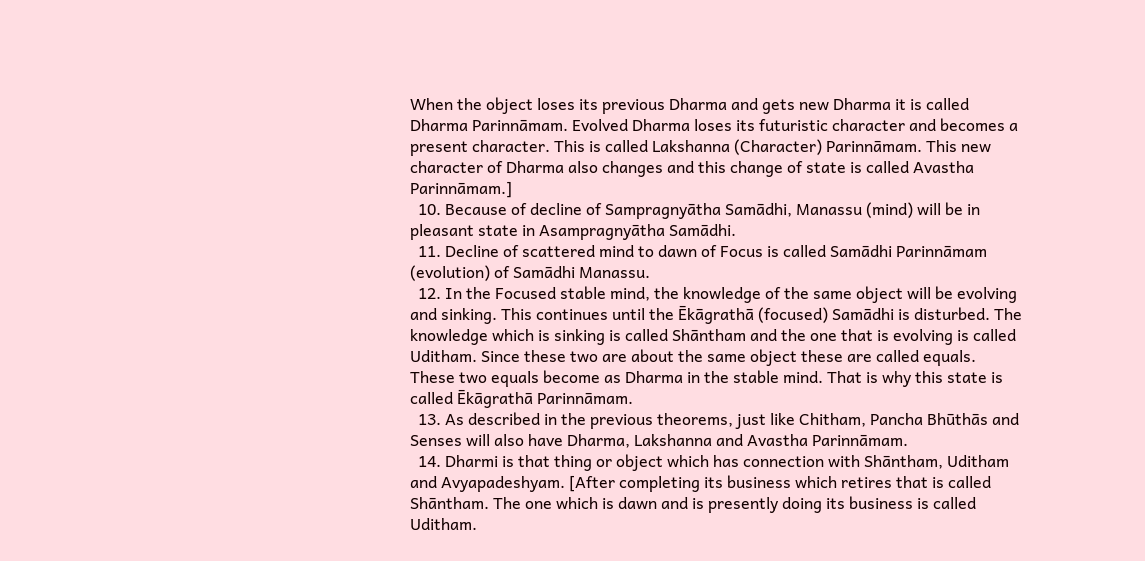When the object loses its previous Dharma and gets new Dharma it is called Dharma Parinnāmam. Evolved Dharma loses its futuristic character and becomes a present character. This is called Lakshanna (Character) Parinnāmam. This new character of Dharma also changes and this change of state is called Avastha Parinnāmam.]
  10. Because of decline of Sampragnyātha Samādhi, Manassu (mind) will be in pleasant state in Asampragnyātha Samādhi.
  11. Decline of scattered mind to dawn of Focus is called Samādhi Parinnāmam (evolution) of Samādhi Manassu.
  12. In the Focused stable mind, the knowledge of the same object will be evolving and sinking. This continues until the Ēkāgrathā (focused) Samādhi is disturbed. The knowledge which is sinking is called Shāntham and the one that is evolving is called Uditham. Since these two are about the same object these are called equals. These two equals become as Dharma in the stable mind. That is why this state is called Ēkāgrathā Parinnāmam.
  13. As described in the previous theorems, just like Chitham, Pancha Bhūthās and Senses will also have Dharma, Lakshanna and Avastha Parinnāmam.
  14. Dharmi is that thing or object which has connection with Shāntham, Uditham and Avyapadeshyam. [After completing its business which retires that is called Shāntham. The one which is dawn and is presently doing its business is called Uditham.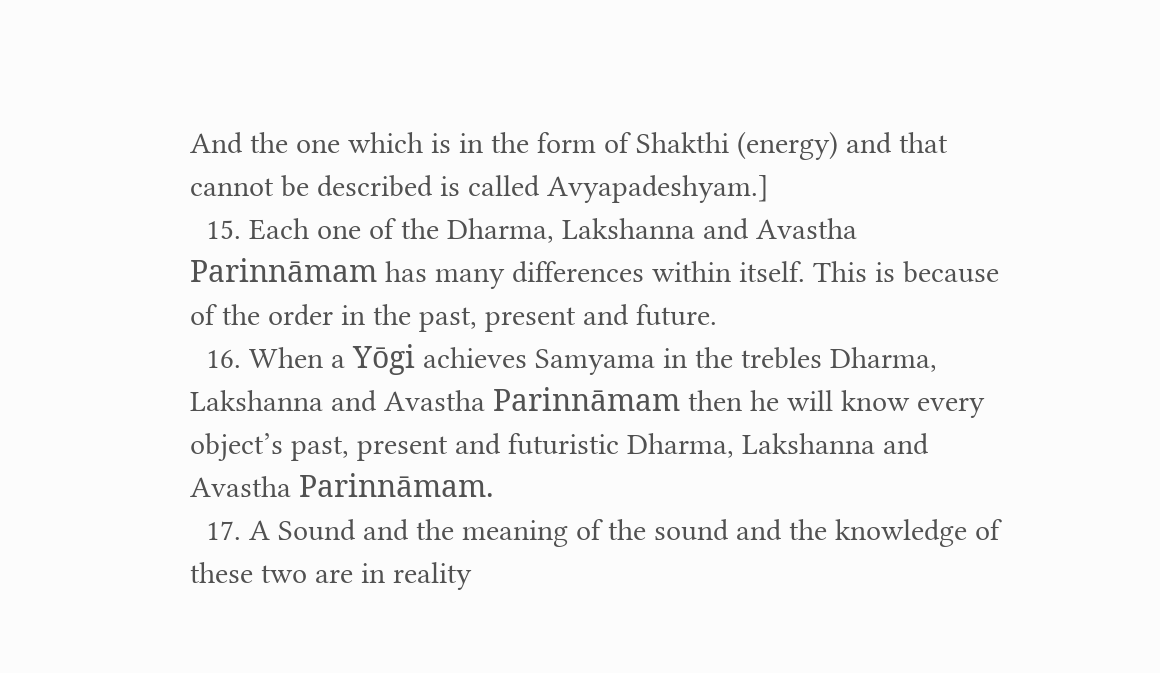And the one which is in the form of Shakthi (energy) and that cannot be described is called Avyapadeshyam.]
  15. Each one of the Dharma, Lakshanna and Avastha Parinnāmam has many differences within itself. This is because of the order in the past, present and future.
  16. When a Yōgi achieves Samyama in the trebles Dharma, Lakshanna and Avastha Parinnāmam then he will know every object’s past, present and futuristic Dharma, Lakshanna and Avastha Parinnāmam.
  17. A Sound and the meaning of the sound and the knowledge of these two are in reality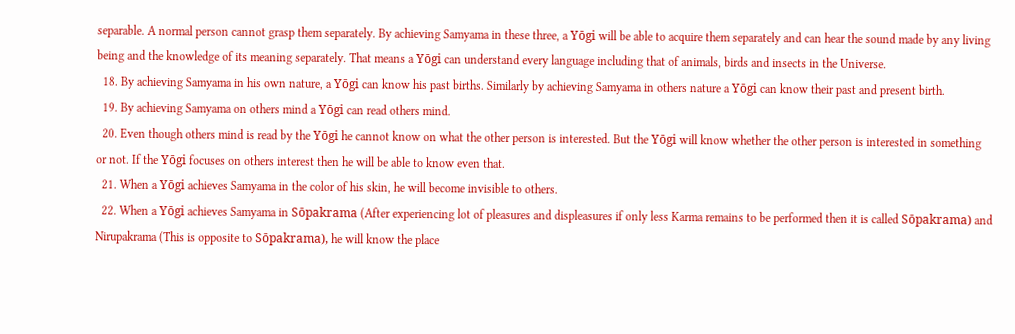separable. A normal person cannot grasp them separately. By achieving Samyama in these three, a Yōgi will be able to acquire them separately and can hear the sound made by any living being and the knowledge of its meaning separately. That means a Yōgi can understand every language including that of animals, birds and insects in the Universe.
  18. By achieving Samyama in his own nature, a Yōgi can know his past births. Similarly by achieving Samyama in others nature a Yōgi can know their past and present birth.
  19. By achieving Samyama on others mind a Yōgi can read others mind.
  20. Even though others mind is read by the Yōgi he cannot know on what the other person is interested. But the Yōgi will know whether the other person is interested in something or not. If the Yōgi focuses on others interest then he will be able to know even that.
  21. When a Yōgi achieves Samyama in the color of his skin, he will become invisible to others.
  22. When a Yōgi achieves Samyama in Sōpakrama (After experiencing lot of pleasures and displeasures if only less Karma remains to be performed then it is called Sōpakrama) and Nirupakrama (This is opposite to Sōpakrama), he will know the place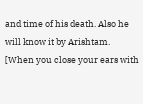and time of his death. Also he will know it by Arishtam. [When you close your ears with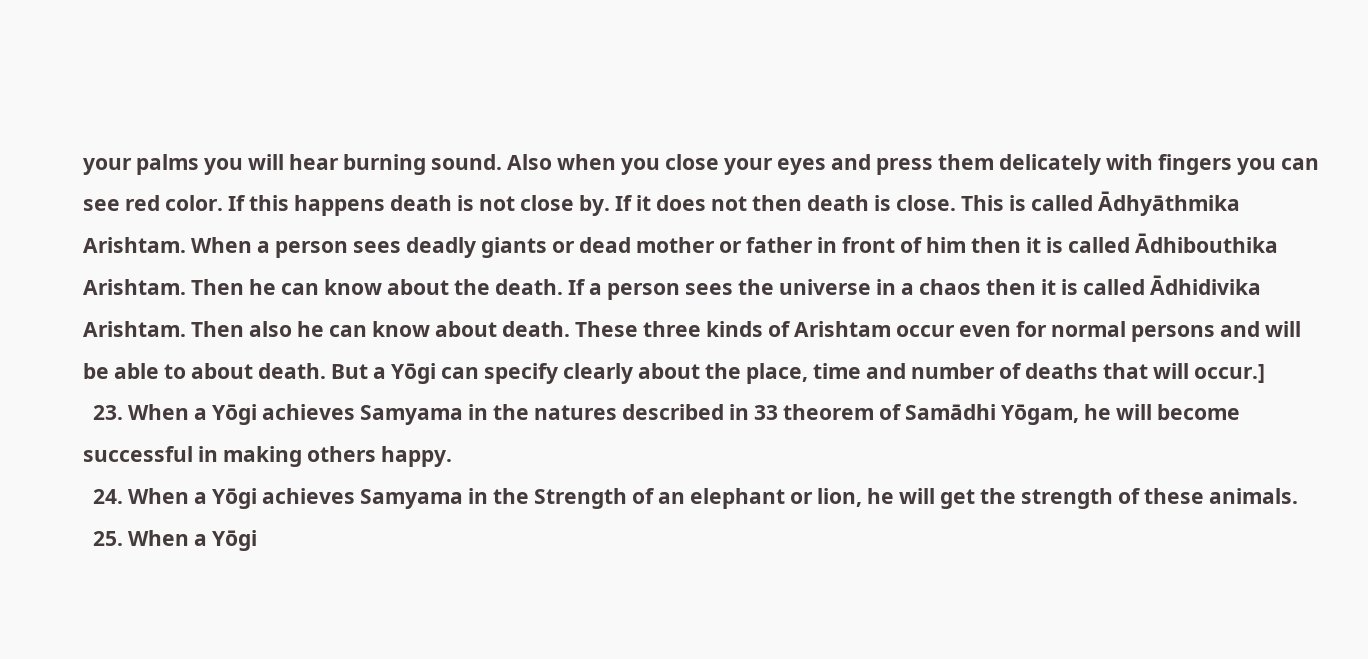your palms you will hear burning sound. Also when you close your eyes and press them delicately with fingers you can see red color. If this happens death is not close by. If it does not then death is close. This is called Ādhyāthmika Arishtam. When a person sees deadly giants or dead mother or father in front of him then it is called Ādhibouthika Arishtam. Then he can know about the death. If a person sees the universe in a chaos then it is called Ādhidivika Arishtam. Then also he can know about death. These three kinds of Arishtam occur even for normal persons and will be able to about death. But a Yōgi can specify clearly about the place, time and number of deaths that will occur.]
  23. When a Yōgi achieves Samyama in the natures described in 33 theorem of Samādhi Yōgam, he will become successful in making others happy.
  24. When a Yōgi achieves Samyama in the Strength of an elephant or lion, he will get the strength of these animals.
  25. When a Yōgi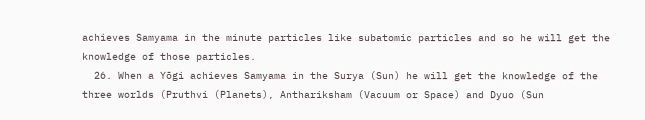achieves Samyama in the minute particles like subatomic particles and so he will get the knowledge of those particles.
  26. When a Yōgi achieves Samyama in the Surya (Sun) he will get the knowledge of the three worlds (Pruthvi (Planets), Anthariksham (Vacuum or Space) and Dyuo (Sun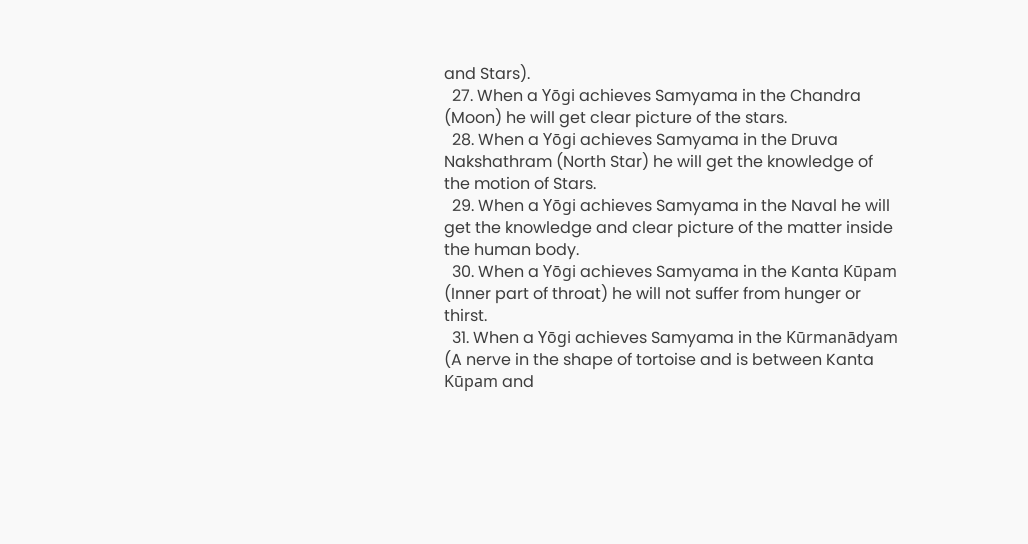and Stars).
  27. When a Yōgi achieves Samyama in the Chandra (Moon) he will get clear picture of the stars.
  28. When a Yōgi achieves Samyama in the Druva Nakshathram (North Star) he will get the knowledge of the motion of Stars.
  29. When a Yōgi achieves Samyama in the Naval he will get the knowledge and clear picture of the matter inside the human body.
  30. When a Yōgi achieves Samyama in the Kanta Kūpam (Inner part of throat) he will not suffer from hunger or thirst.
  31. When a Yōgi achieves Samyama in the Kūrmanādyam (A nerve in the shape of tortoise and is between Kanta Kūpam and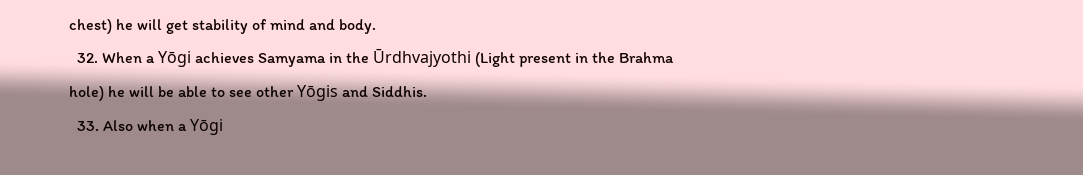chest) he will get stability of mind and body.
  32. When a Yōgi achieves Samyama in the Ūrdhvajyothi (Light present in the Brahma hole) he will be able to see other Yōgis and Siddhis.
  33. Also when a Yōgi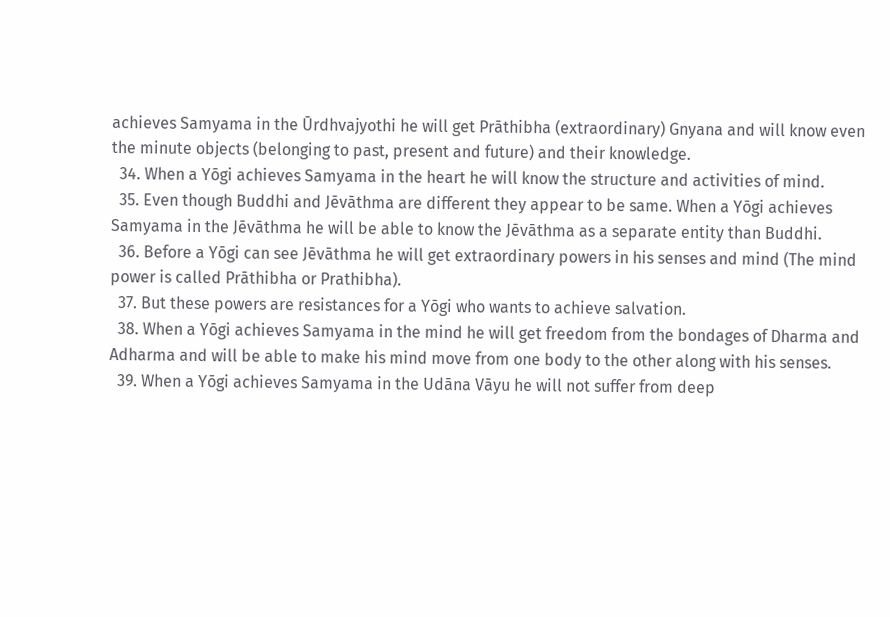achieves Samyama in the Ūrdhvajyothi he will get Prāthibha (extraordinary) Gnyana and will know even the minute objects (belonging to past, present and future) and their knowledge.
  34. When a Yōgi achieves Samyama in the heart he will know the structure and activities of mind.
  35. Even though Buddhi and Jēvāthma are different they appear to be same. When a Yōgi achieves Samyama in the Jēvāthma he will be able to know the Jēvāthma as a separate entity than Buddhi.
  36. Before a Yōgi can see Jēvāthma he will get extraordinary powers in his senses and mind (The mind power is called Prāthibha or Prathibha).
  37. But these powers are resistances for a Yōgi who wants to achieve salvation.
  38. When a Yōgi achieves Samyama in the mind he will get freedom from the bondages of Dharma and Adharma and will be able to make his mind move from one body to the other along with his senses.
  39. When a Yōgi achieves Samyama in the Udāna Vāyu he will not suffer from deep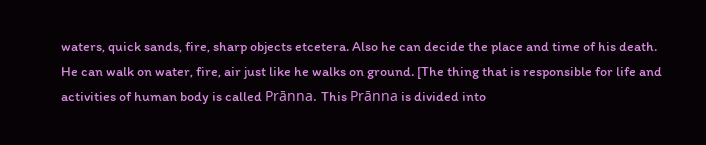waters, quick sands, fire, sharp objects etcetera. Also he can decide the place and time of his death. He can walk on water, fire, air just like he walks on ground. [The thing that is responsible for life and activities of human body is called Prānna. This Prānna is divided into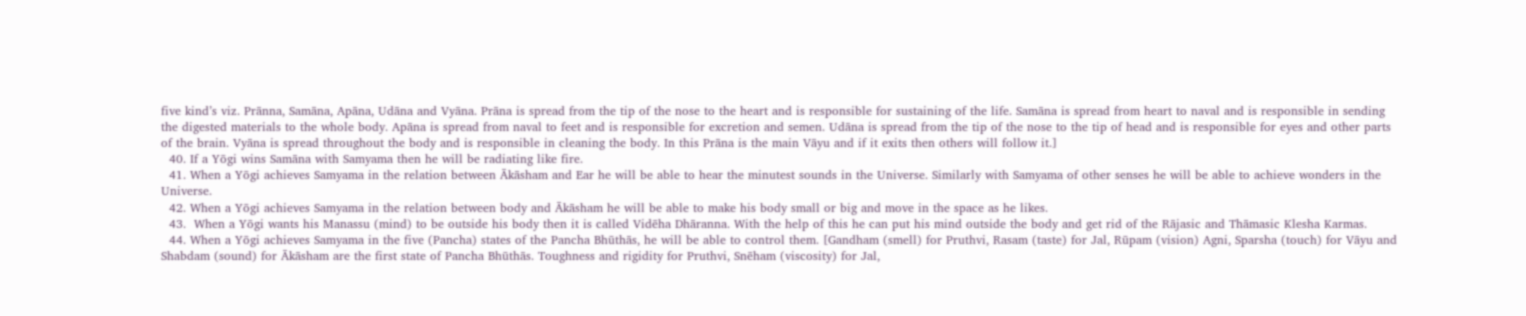five kind’s viz. Prānna, Samāna, Apāna, Udāna and Vyāna. Prāna is spread from the tip of the nose to the heart and is responsible for sustaining of the life. Samāna is spread from heart to naval and is responsible in sending the digested materials to the whole body. Apāna is spread from naval to feet and is responsible for excretion and semen. Udāna is spread from the tip of the nose to the tip of head and is responsible for eyes and other parts of the brain. Vyāna is spread throughout the body and is responsible in cleaning the body. In this Prāna is the main Vāyu and if it exits then others will follow it.]
  40. If a Yōgi wins Samāna with Samyama then he will be radiating like fire.
  41. When a Yōgi achieves Samyama in the relation between Ākāsham and Ear he will be able to hear the minutest sounds in the Universe. Similarly with Samyama of other senses he will be able to achieve wonders in the Universe.
  42. When a Yōgi achieves Samyama in the relation between body and Ākāsham he will be able to make his body small or big and move in the space as he likes.
  43.  When a Yōgi wants his Manassu (mind) to be outside his body then it is called Vidēha Dhāranna. With the help of this he can put his mind outside the body and get rid of the Rājasic and Thāmasic Klesha Karmas.
  44. When a Yōgi achieves Samyama in the five (Pancha) states of the Pancha Bhūthās, he will be able to control them. [Gandham (smell) for Pruthvi, Rasam (taste) for Jal, Rūpam (vision) Agni, Sparsha (touch) for Vāyu and Shabdam (sound) for Ākāsham are the first state of Pancha Bhūthās. Toughness and rigidity for Pruthvi, Snēham (viscosity) for Jal,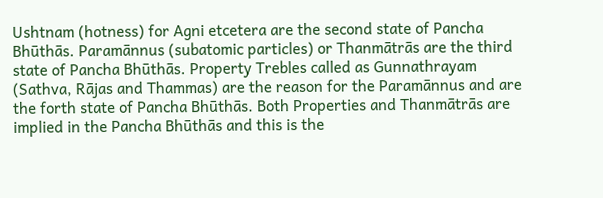Ushtnam (hotness) for Agni etcetera are the second state of Pancha Bhūthās. Paramānnus (subatomic particles) or Thanmātrās are the third state of Pancha Bhūthās. Property Trebles called as Gunnathrayam (Sathva, Rājas and Thammas) are the reason for the Paramānnus and are the forth state of Pancha Bhūthās. Both Properties and Thanmātrās are implied in the Pancha Bhūthās and this is the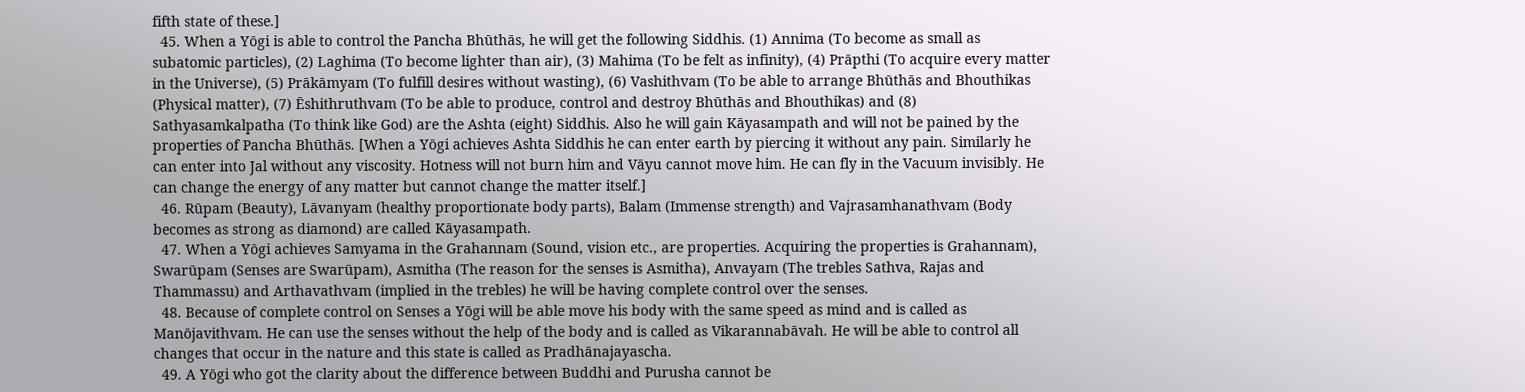fifth state of these.]
  45. When a Yōgi is able to control the Pancha Bhūthās, he will get the following Siddhis. (1) Annima (To become as small as subatomic particles), (2) Laghima (To become lighter than air), (3) Mahima (To be felt as infinity), (4) Prāpthi (To acquire every matter in the Universe), (5) Prākāmyam (To fulfill desires without wasting), (6) Vashithvam (To be able to arrange Bhūthās and Bhouthikas (Physical matter), (7) Ēshithruthvam (To be able to produce, control and destroy Bhūthās and Bhouthikas) and (8) Sathyasamkalpatha (To think like God) are the Ashta (eight) Siddhis. Also he will gain Kāyasampath and will not be pained by the properties of Pancha Bhūthās. [When a Yōgi achieves Ashta Siddhis he can enter earth by piercing it without any pain. Similarly he can enter into Jal without any viscosity. Hotness will not burn him and Vāyu cannot move him. He can fly in the Vacuum invisibly. He can change the energy of any matter but cannot change the matter itself.]
  46. Rūpam (Beauty), Lāvanyam (healthy proportionate body parts), Balam (Immense strength) and Vajrasamhanathvam (Body becomes as strong as diamond) are called Kāyasampath.
  47. When a Yōgi achieves Samyama in the Grahannam (Sound, vision etc., are properties. Acquiring the properties is Grahannam), Swarūpam (Senses are Swarūpam), Asmitha (The reason for the senses is Asmitha), Anvayam (The trebles Sathva, Rajas and Thammassu) and Arthavathvam (implied in the trebles) he will be having complete control over the senses.
  48. Because of complete control on Senses a Yōgi will be able move his body with the same speed as mind and is called as Manōjavithvam. He can use the senses without the help of the body and is called as Vikarannabāvah. He will be able to control all changes that occur in the nature and this state is called as Pradhānajayascha.
  49. A Yōgi who got the clarity about the difference between Buddhi and Purusha cannot be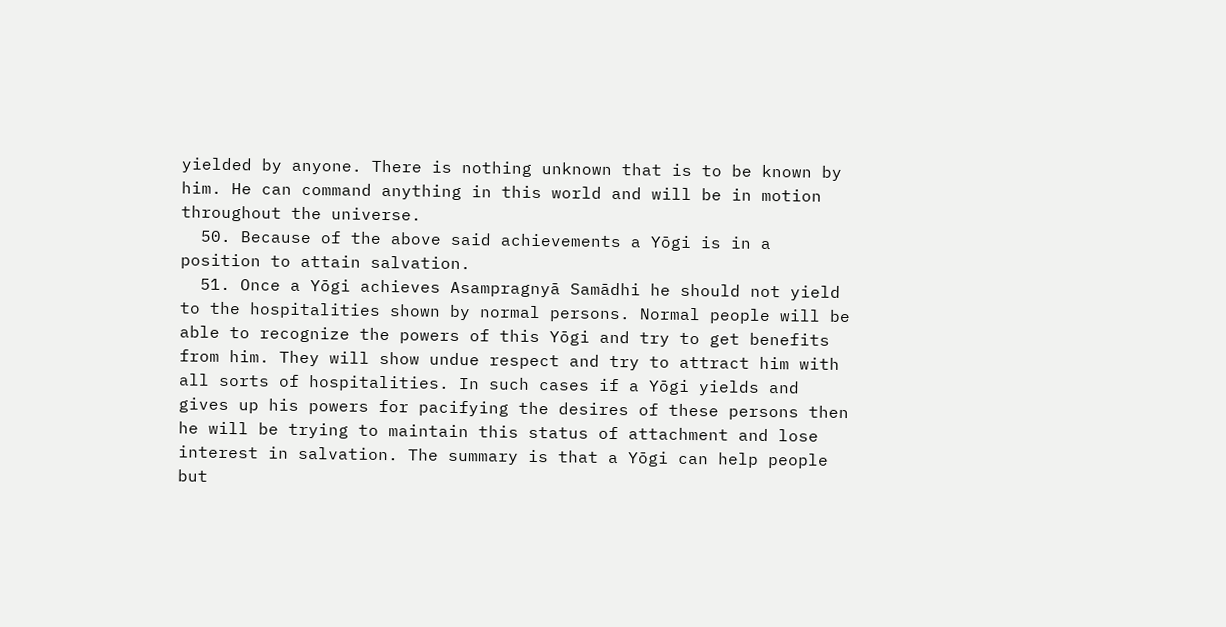yielded by anyone. There is nothing unknown that is to be known by him. He can command anything in this world and will be in motion throughout the universe.
  50. Because of the above said achievements a Yōgi is in a position to attain salvation.
  51. Once a Yōgi achieves Asampragnyā Samādhi he should not yield to the hospitalities shown by normal persons. Normal people will be able to recognize the powers of this Yōgi and try to get benefits from him. They will show undue respect and try to attract him with all sorts of hospitalities. In such cases if a Yōgi yields and gives up his powers for pacifying the desires of these persons then he will be trying to maintain this status of attachment and lose interest in salvation. The summary is that a Yōgi can help people but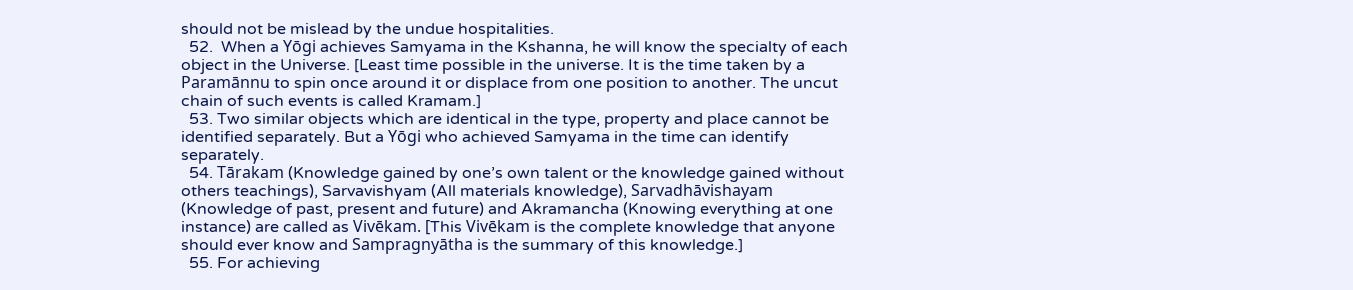should not be mislead by the undue hospitalities.
  52.  When a Yōgi achieves Samyama in the Kshanna, he will know the specialty of each object in the Universe. [Least time possible in the universe. It is the time taken by a Paramānnu to spin once around it or displace from one position to another. The uncut chain of such events is called Kramam.]
  53. Two similar objects which are identical in the type, property and place cannot be identified separately. But a Yōgi who achieved Samyama in the time can identify separately.
  54. Tārakam (Knowledge gained by one’s own talent or the knowledge gained without others teachings), Sarvavishyam (All materials knowledge), Sarvadhāvishayam (Knowledge of past, present and future) and Akramancha (Knowing everything at one instance) are called as Vivēkam. [This Vivēkam is the complete knowledge that anyone should ever know and Sampragnyātha is the summary of this knowledge.]
  55. For achieving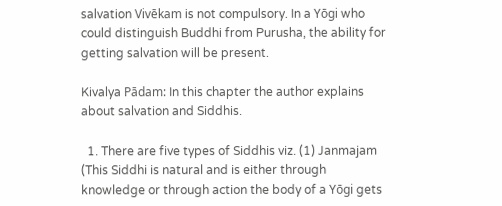salvation Vivēkam is not compulsory. In a Yōgi who could distinguish Buddhi from Purusha, the ability for getting salvation will be present.

Kivalya Pādam: In this chapter the author explains about salvation and Siddhis.

  1. There are five types of Siddhis viz. (1) Janmajam (This Siddhi is natural and is either through knowledge or through action the body of a Yōgi gets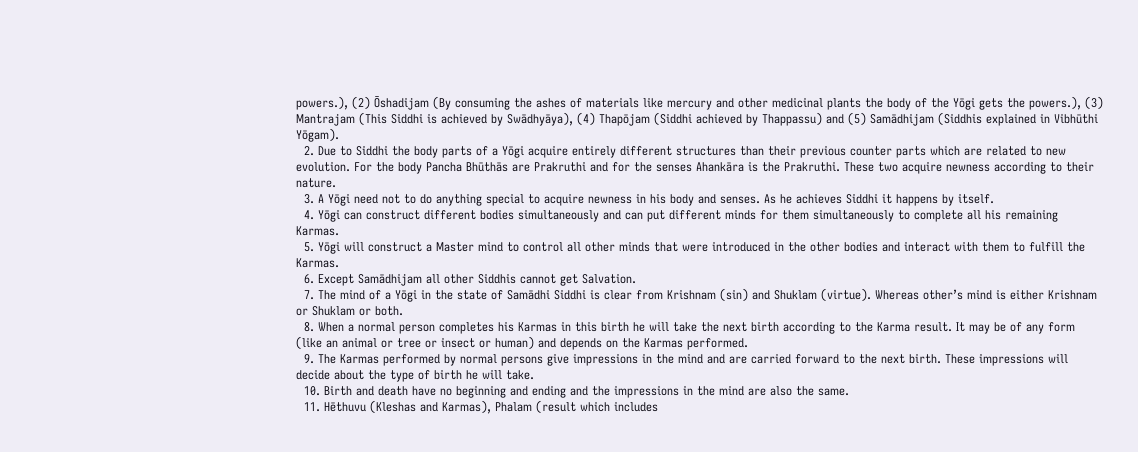powers.), (2) Ōshadijam (By consuming the ashes of materials like mercury and other medicinal plants the body of the Yōgi gets the powers.), (3) Mantrajam (This Siddhi is achieved by Swādhyāya), (4) Thapōjam (Siddhi achieved by Thappassu) and (5) Samādhijam (Siddhis explained in Vibhūthi Yōgam).
  2. Due to Siddhi the body parts of a Yōgi acquire entirely different structures than their previous counter parts which are related to new evolution. For the body Pancha Bhūthās are Prakruthi and for the senses Ahankāra is the Prakruthi. These two acquire newness according to their nature.
  3. A Yōgi need not to do anything special to acquire newness in his body and senses. As he achieves Siddhi it happens by itself.
  4. Yōgi can construct different bodies simultaneously and can put different minds for them simultaneously to complete all his remaining Karmas.
  5. Yōgi will construct a Master mind to control all other minds that were introduced in the other bodies and interact with them to fulfill the Karmas.
  6. Except Samādhijam all other Siddhis cannot get Salvation.
  7. The mind of a Yōgi in the state of Samādhi Siddhi is clear from Krishnam (sin) and Shuklam (virtue). Whereas other’s mind is either Krishnam or Shuklam or both.
  8. When a normal person completes his Karmas in this birth he will take the next birth according to the Karma result. It may be of any form (like an animal or tree or insect or human) and depends on the Karmas performed.
  9. The Karmas performed by normal persons give impressions in the mind and are carried forward to the next birth. These impressions will decide about the type of birth he will take.
  10. Birth and death have no beginning and ending and the impressions in the mind are also the same.
  11. Hēthuvu (Kleshas and Karmas), Phalam (result which includes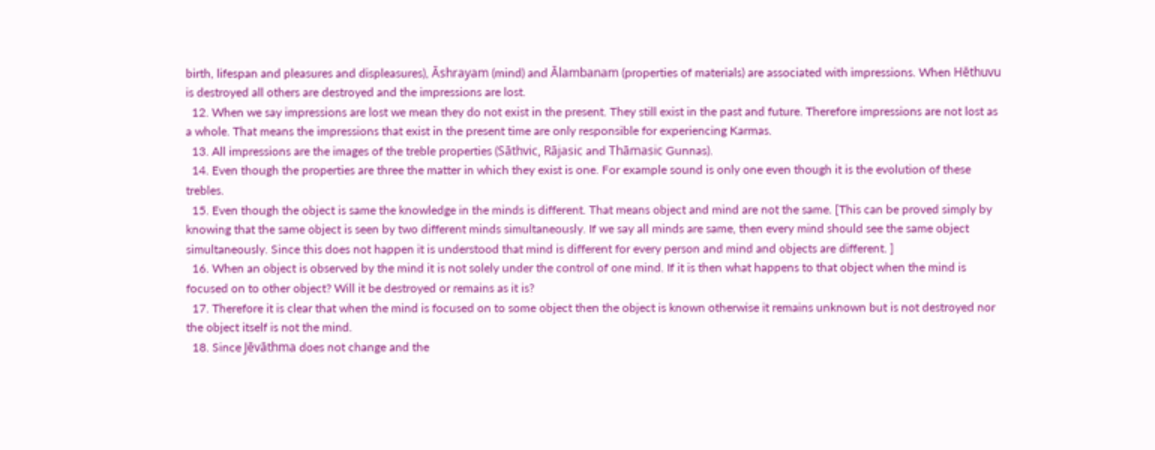birth, lifespan and pleasures and displeasures), Āshrayam (mind) and Ālambanam (properties of materials) are associated with impressions. When Hēthuvu is destroyed all others are destroyed and the impressions are lost.
  12. When we say impressions are lost we mean they do not exist in the present. They still exist in the past and future. Therefore impressions are not lost as a whole. That means the impressions that exist in the present time are only responsible for experiencing Karmas.
  13. All impressions are the images of the treble properties (Sāthvic, Rājasic and Thāmasic Gunnas).
  14. Even though the properties are three the matter in which they exist is one. For example sound is only one even though it is the evolution of these trebles.
  15. Even though the object is same the knowledge in the minds is different. That means object and mind are not the same. [This can be proved simply by knowing that the same object is seen by two different minds simultaneously. If we say all minds are same, then every mind should see the same object simultaneously. Since this does not happen it is understood that mind is different for every person and mind and objects are different. ]
  16. When an object is observed by the mind it is not solely under the control of one mind. If it is then what happens to that object when the mind is focused on to other object? Will it be destroyed or remains as it is?
  17. Therefore it is clear that when the mind is focused on to some object then the object is known otherwise it remains unknown but is not destroyed nor the object itself is not the mind.
  18. Since Jēvāthma does not change and the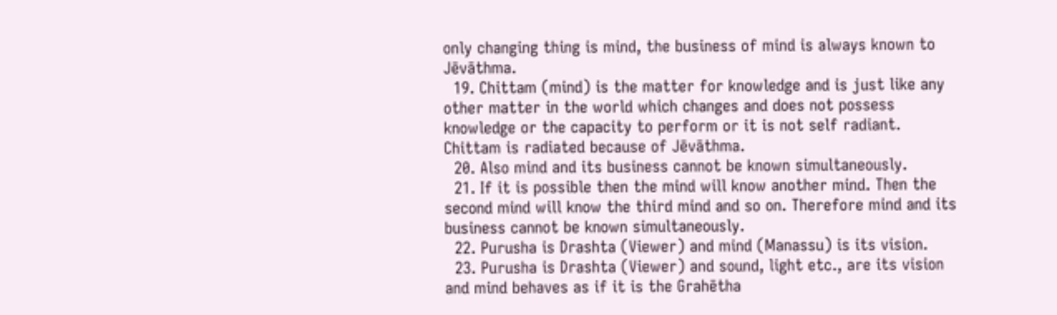only changing thing is mind, the business of mind is always known to Jēvāthma.
  19. Chittam (mind) is the matter for knowledge and is just like any other matter in the world which changes and does not possess knowledge or the capacity to perform or it is not self radiant. Chittam is radiated because of Jēvāthma.
  20. Also mind and its business cannot be known simultaneously.
  21. If it is possible then the mind will know another mind. Then the second mind will know the third mind and so on. Therefore mind and its business cannot be known simultaneously.
  22. Purusha is Drashta (Viewer) and mind (Manassu) is its vision.
  23. Purusha is Drashta (Viewer) and sound, light etc., are its vision and mind behaves as if it is the Grahētha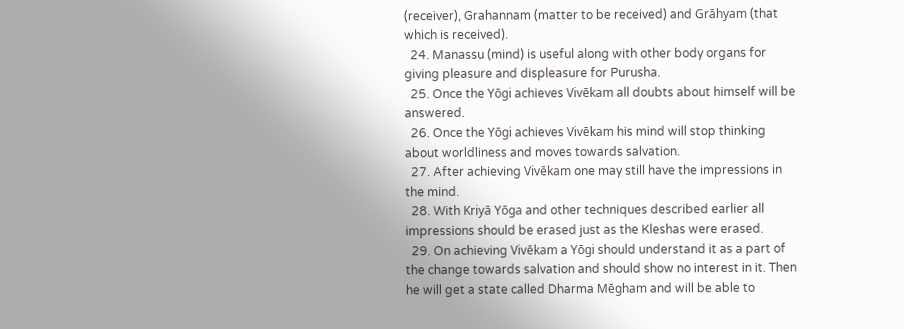(receiver), Grahannam (matter to be received) and Grāhyam (that which is received).
  24. Manassu (mind) is useful along with other body organs for giving pleasure and displeasure for Purusha.
  25. Once the Yōgi achieves Vivēkam all doubts about himself will be answered.
  26. Once the Yōgi achieves Vivēkam his mind will stop thinking about worldliness and moves towards salvation.
  27. After achieving Vivēkam one may still have the impressions in the mind.
  28. With Kriyā Yōga and other techniques described earlier all impressions should be erased just as the Kleshas were erased.
  29. On achieving Vivēkam a Yōgi should understand it as a part of the change towards salvation and should show no interest in it. Then he will get a state called Dharma Mēgham and will be able to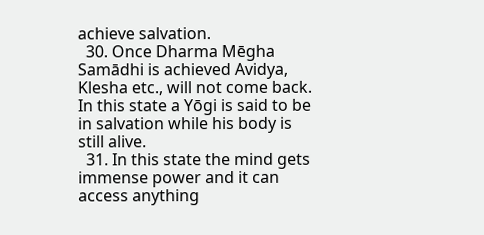achieve salvation.
  30. Once Dharma Mēgha Samādhi is achieved Avidya, Klesha etc., will not come back. In this state a Yōgi is said to be in salvation while his body is still alive.
  31. In this state the mind gets immense power and it can access anything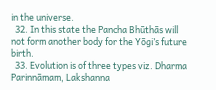in the universe.
  32. In this state the Pancha Bhūthās will not form another body for the Yōgi’s future birth.
  33. Evolution is of three types viz. Dharma Parinnāmam, Lakshanna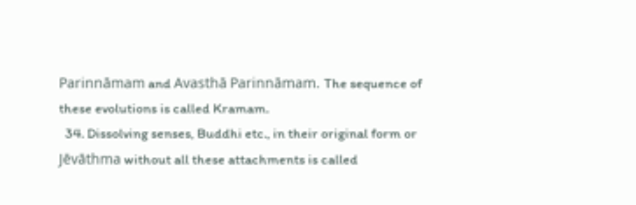Parinnāmam and Avasthā Parinnāmam. The sequence of these evolutions is called Kramam.
  34. Dissolving senses, Buddhi etc., in their original form or Jēvāthma without all these attachments is called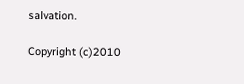salvation.

Copyright (c)2010